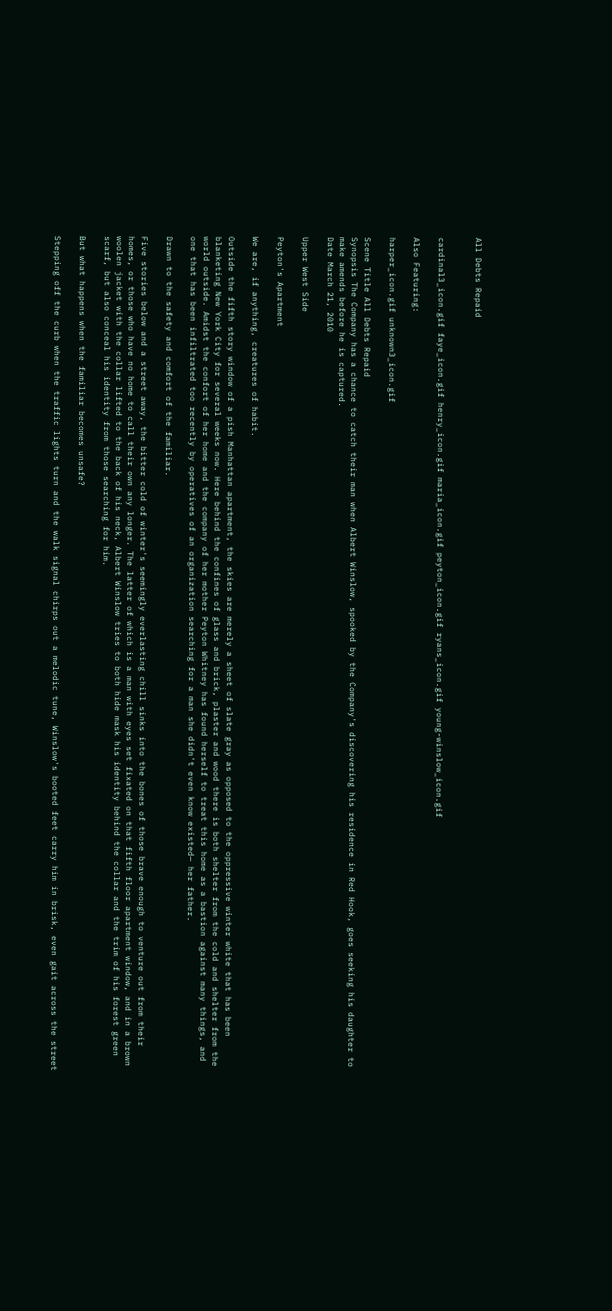All Debts Repaid


cardinal3_icon.gif faye_icon.gif henry_icon.gif maria_icon.gif peyton_icon.gif ryans_icon.gif young-winslow_icon.gif

Also Featuring:

harper_icon.gif unknown3_icon.gif

Scene Title All Debts Repaid
Synopsis The Company has a chance to catch their man when Albert Winslow, spooked by the Company's discovering his residence in Red Hook, goes seeking his daughter to make amends before he is captured.
Date March 21, 2010

Upper West Side

Peyton's Apartment

We are, if anything, creatures of habit.

Outside the fifth story window of a pish Manhattan apartment, the skies are merely a sheet of slate gray as opposed to the oppressive winter white that has been blanketing New York City for several weeks now. Here behind the confines of glass and brick, plaster and wood there is both shelter from the cold and shelter from the world outside. Amidst the confort of her home and the company of her mother Peyton Whitney has found herself to treat this home as a bastion against many things, and one that has been infiltrated too recently by operatives of an organization searching for a man she didn't even know existed— her father.

Drawn to the safety and comfort of the familiar.

Five stories below and a street away, the bitter cold of winter's seemingly everlasting chill sinks into the bones of those brave enough to venture out from their homes, or those who have no home to call their own any longer. The latter of which is a man with eyes set fixated on that fifth floor apartment window, and in a brown woolen jacket with the collar lifted to the back of his neck, Albert Winslow tries to both hide mask his identity behind the collar and the trim of his forest green scarf, but also conceal his identity from those searching for him.

But what happens when the familiar becomes unsafe?

Stepping off the curb when the traffic lights turn and the walk signal chirps out a melodic tune, Winslow's booted feet carry him in brisk, even gait across the street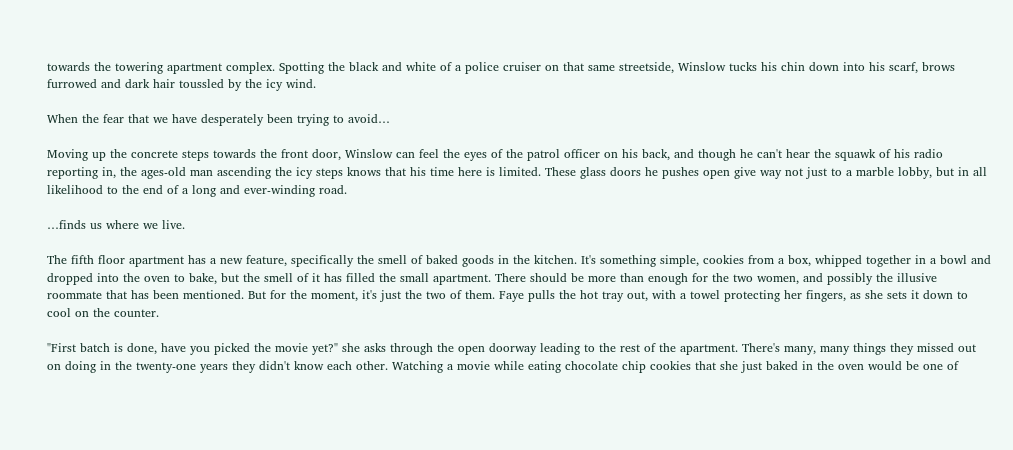towards the towering apartment complex. Spotting the black and white of a police cruiser on that same streetside, Winslow tucks his chin down into his scarf, brows furrowed and dark hair toussled by the icy wind.

When the fear that we have desperately been trying to avoid…

Moving up the concrete steps towards the front door, Winslow can feel the eyes of the patrol officer on his back, and though he can't hear the squawk of his radio reporting in, the ages-old man ascending the icy steps knows that his time here is limited. These glass doors he pushes open give way not just to a marble lobby, but in all likelihood to the end of a long and ever-winding road.

…finds us where we live.

The fifth floor apartment has a new feature, specifically the smell of baked goods in the kitchen. It's something simple, cookies from a box, whipped together in a bowl and dropped into the oven to bake, but the smell of it has filled the small apartment. There should be more than enough for the two women, and possibly the illusive roommate that has been mentioned. But for the moment, it's just the two of them. Faye pulls the hot tray out, with a towel protecting her fingers, as she sets it down to cool on the counter.

"First batch is done, have you picked the movie yet?" she asks through the open doorway leading to the rest of the apartment. There's many, many things they missed out on doing in the twenty-one years they didn't know each other. Watching a movie while eating chocolate chip cookies that she just baked in the oven would be one of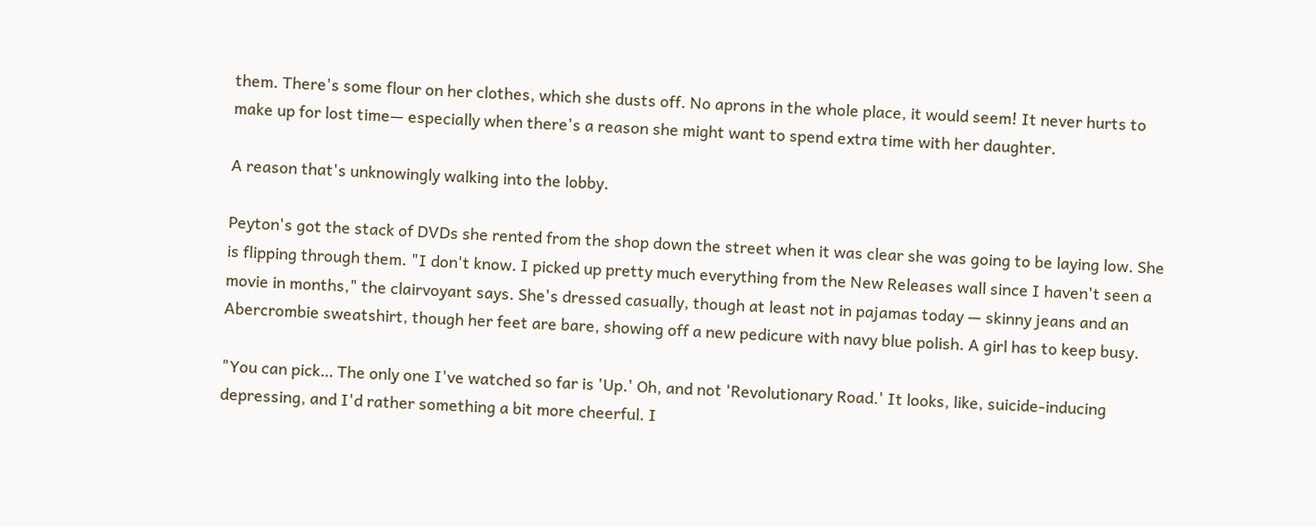them. There's some flour on her clothes, which she dusts off. No aprons in the whole place, it would seem! It never hurts to make up for lost time— especially when there's a reason she might want to spend extra time with her daughter.

A reason that's unknowingly walking into the lobby.

Peyton's got the stack of DVDs she rented from the shop down the street when it was clear she was going to be laying low. She is flipping through them. "I don't know. I picked up pretty much everything from the New Releases wall since I haven't seen a movie in months," the clairvoyant says. She's dressed casually, though at least not in pajamas today — skinny jeans and an Abercrombie sweatshirt, though her feet are bare, showing off a new pedicure with navy blue polish. A girl has to keep busy.

"You can pick… The only one I've watched so far is 'Up.' Oh, and not 'Revolutionary Road.' It looks, like, suicide-inducing depressing, and I'd rather something a bit more cheerful. I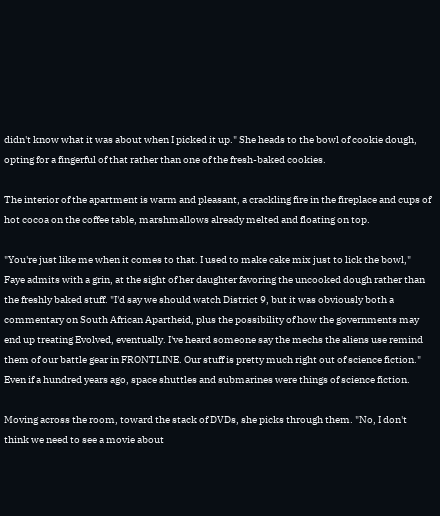didn't know what it was about when I picked it up." She heads to the bowl of cookie dough, opting for a fingerful of that rather than one of the fresh-baked cookies.

The interior of the apartment is warm and pleasant, a crackling fire in the fireplace and cups of hot cocoa on the coffee table, marshmallows already melted and floating on top.

"You're just like me when it comes to that. I used to make cake mix just to lick the bowl," Faye admits with a grin, at the sight of her daughter favoring the uncooked dough rather than the freshly baked stuff. "I'd say we should watch District 9, but it was obviously both a commentary on South African Apartheid, plus the possibility of how the governments may end up treating Evolved, eventually. I've heard someone say the mechs the aliens use remind them of our battle gear in FRONTLINE. Our stuff is pretty much right out of science fiction." Even if a hundred years ago, space shuttles and submarines were things of science fiction.

Moving across the room, toward the stack of DVDs, she picks through them. "No, I don't think we need to see a movie about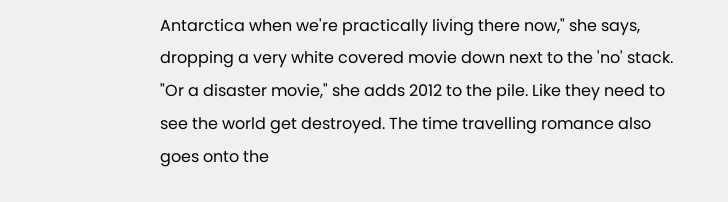Antarctica when we're practically living there now," she says, dropping a very white covered movie down next to the 'no' stack. "Or a disaster movie," she adds 2012 to the pile. Like they need to see the world get destroyed. The time travelling romance also goes onto the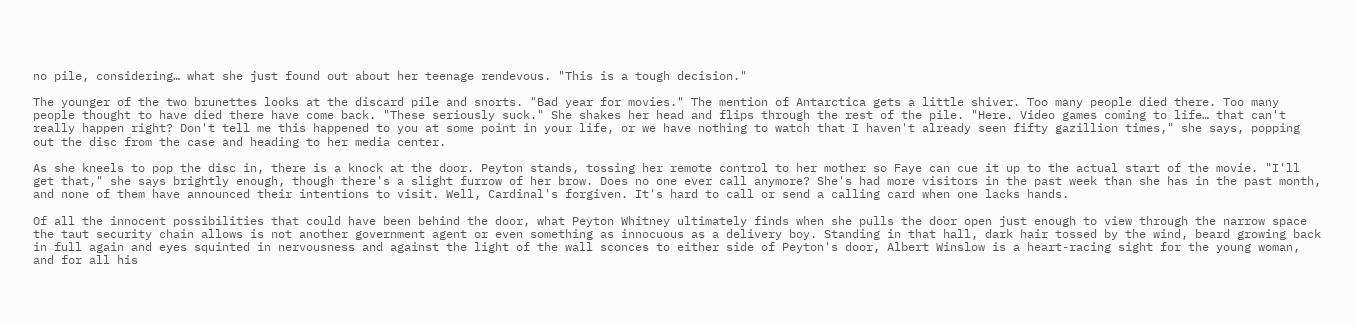no pile, considering… what she just found out about her teenage rendevous. "This is a tough decision."

The younger of the two brunettes looks at the discard pile and snorts. "Bad year for movies." The mention of Antarctica gets a little shiver. Too many people died there. Too many people thought to have died there have come back. "These seriously suck." She shakes her head and flips through the rest of the pile. "Here. Video games coming to life… that can't really happen right? Don't tell me this happened to you at some point in your life, or we have nothing to watch that I haven't already seen fifty gazillion times," she says, popping out the disc from the case and heading to her media center.

As she kneels to pop the disc in, there is a knock at the door. Peyton stands, tossing her remote control to her mother so Faye can cue it up to the actual start of the movie. "I'll get that," she says brightly enough, though there's a slight furrow of her brow. Does no one ever call anymore? She's had more visitors in the past week than she has in the past month, and none of them have announced their intentions to visit. Well, Cardinal's forgiven. It's hard to call or send a calling card when one lacks hands.

Of all the innocent possibilities that could have been behind the door, what Peyton Whitney ultimately finds when she pulls the door open just enough to view through the narrow space the taut security chain allows is not another government agent or even something as innocuous as a delivery boy. Standing in that hall, dark hair tossed by the wind, beard growing back in full again and eyes squinted in nervousness and against the light of the wall sconces to either side of Peyton's door, Albert Winslow is a heart-racing sight for the young woman, and for all his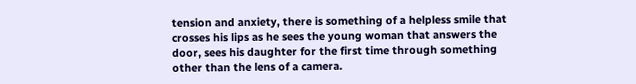tension and anxiety, there is something of a helpless smile that crosses his lips as he sees the young woman that answers the door, sees his daughter for the first time through something other than the lens of a camera.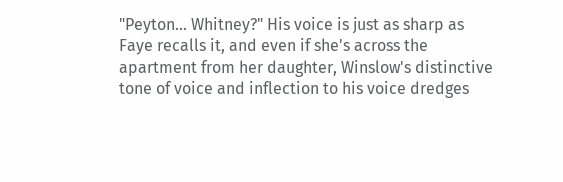"Peyton… Whitney?" His voice is just as sharp as Faye recalls it, and even if she's across the apartment from her daughter, Winslow's distinctive tone of voice and inflection to his voice dredges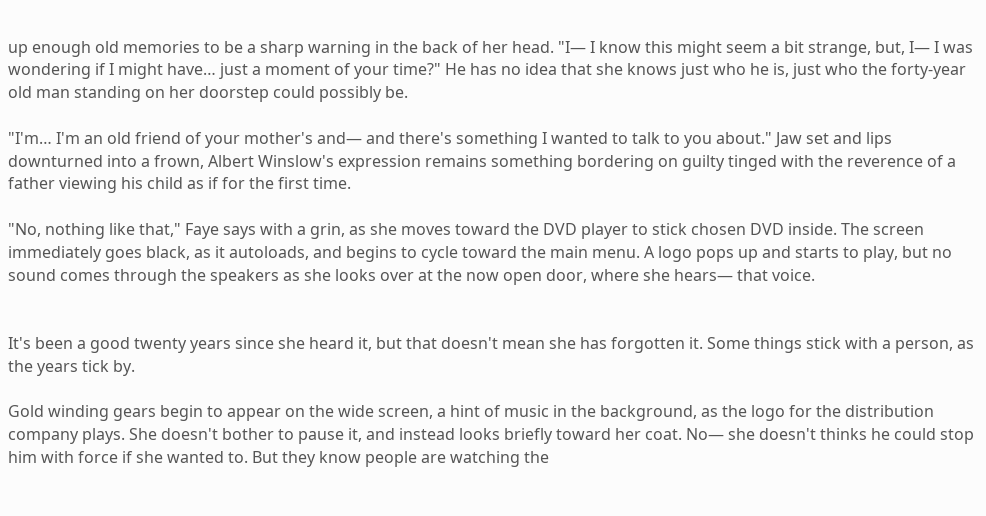up enough old memories to be a sharp warning in the back of her head. "I— I know this might seem a bit strange, but, I— I was wondering if I might have… just a moment of your time?" He has no idea that she knows just who he is, just who the forty-year old man standing on her doorstep could possibly be.

"I'm… I'm an old friend of your mother's and— and there's something I wanted to talk to you about." Jaw set and lips downturned into a frown, Albert Winslow's expression remains something bordering on guilty tinged with the reverence of a father viewing his child as if for the first time.

"No, nothing like that," Faye says with a grin, as she moves toward the DVD player to stick chosen DVD inside. The screen immediately goes black, as it autoloads, and begins to cycle toward the main menu. A logo pops up and starts to play, but no sound comes through the speakers as she looks over at the now open door, where she hears— that voice.


It's been a good twenty years since she heard it, but that doesn't mean she has forgotten it. Some things stick with a person, as the years tick by.

Gold winding gears begin to appear on the wide screen, a hint of music in the background, as the logo for the distribution company plays. She doesn't bother to pause it, and instead looks briefly toward her coat. No— she doesn't thinks he could stop him with force if she wanted to. But they know people are watching the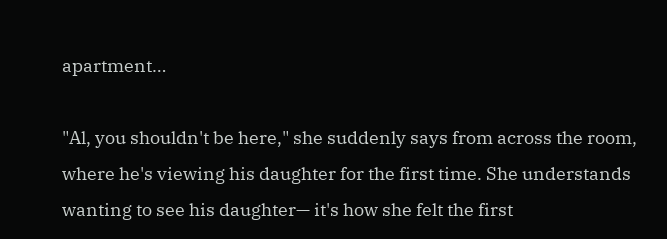apartment…

"Al, you shouldn't be here," she suddenly says from across the room, where he's viewing his daughter for the first time. She understands wanting to see his daughter— it's how she felt the first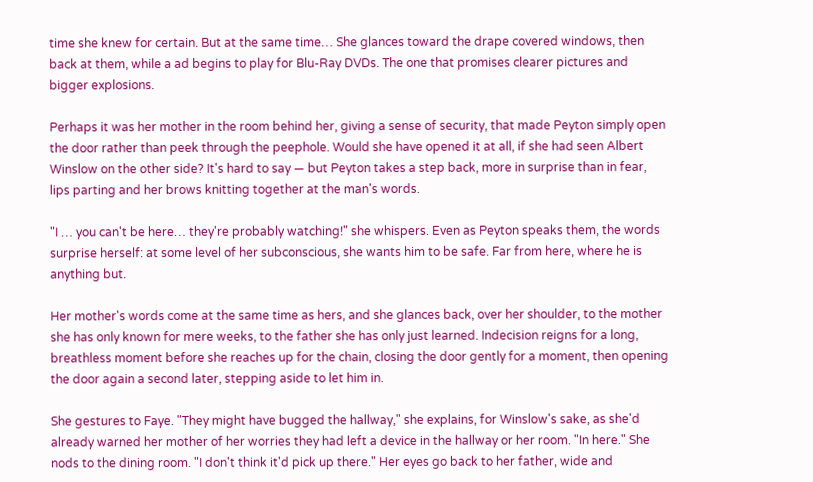time she knew for certain. But at the same time… She glances toward the drape covered windows, then back at them, while a ad begins to play for Blu-Ray DVDs. The one that promises clearer pictures and bigger explosions.

Perhaps it was her mother in the room behind her, giving a sense of security, that made Peyton simply open the door rather than peek through the peephole. Would she have opened it at all, if she had seen Albert Winslow on the other side? It's hard to say — but Peyton takes a step back, more in surprise than in fear, lips parting and her brows knitting together at the man's words.

"I … you can't be here… they're probably watching!" she whispers. Even as Peyton speaks them, the words surprise herself: at some level of her subconscious, she wants him to be safe. Far from here, where he is anything but.

Her mother's words come at the same time as hers, and she glances back, over her shoulder, to the mother she has only known for mere weeks, to the father she has only just learned. Indecision reigns for a long, breathless moment before she reaches up for the chain, closing the door gently for a moment, then opening the door again a second later, stepping aside to let him in.

She gestures to Faye. "They might have bugged the hallway," she explains, for Winslow's sake, as she'd already warned her mother of her worries they had left a device in the hallway or her room. "In here." She nods to the dining room. "I don't think it'd pick up there." Her eyes go back to her father, wide and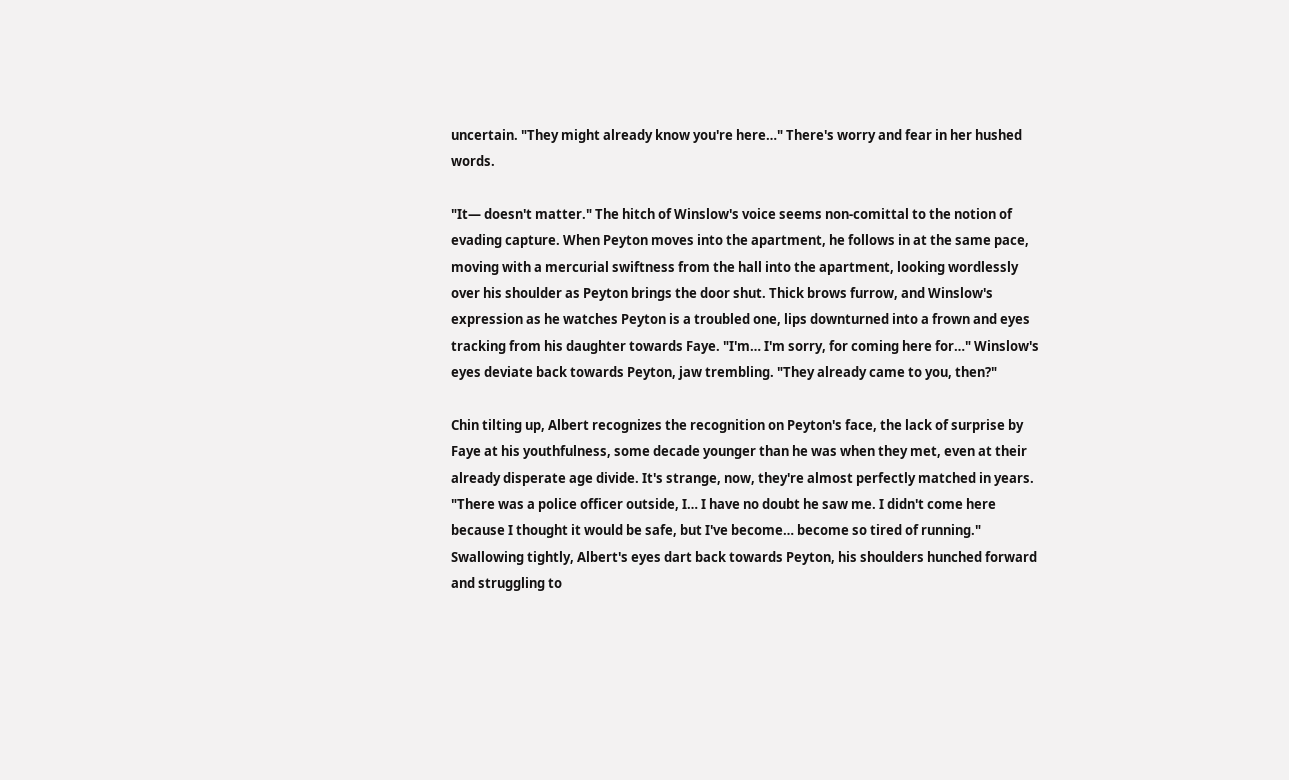uncertain. "They might already know you're here…" There's worry and fear in her hushed words.

"It— doesn't matter." The hitch of Winslow's voice seems non-comittal to the notion of evading capture. When Peyton moves into the apartment, he follows in at the same pace, moving with a mercurial swiftness from the hall into the apartment, looking wordlessly over his shoulder as Peyton brings the door shut. Thick brows furrow, and Winslow's expression as he watches Peyton is a troubled one, lips downturned into a frown and eyes tracking from his daughter towards Faye. "I'm… I'm sorry, for coming here for…" Winslow's eyes deviate back towards Peyton, jaw trembling. "They already came to you, then?"

Chin tilting up, Albert recognizes the recognition on Peyton's face, the lack of surprise by Faye at his youthfulness, some decade younger than he was when they met, even at their already disperate age divide. It's strange, now, they're almost perfectly matched in years. "There was a police officer outside, I… I have no doubt he saw me. I didn't come here because I thought it would be safe, but I've become… become so tired of running." Swallowing tightly, Albert's eyes dart back towards Peyton, his shoulders hunched forward and struggling to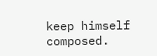keep himself composed.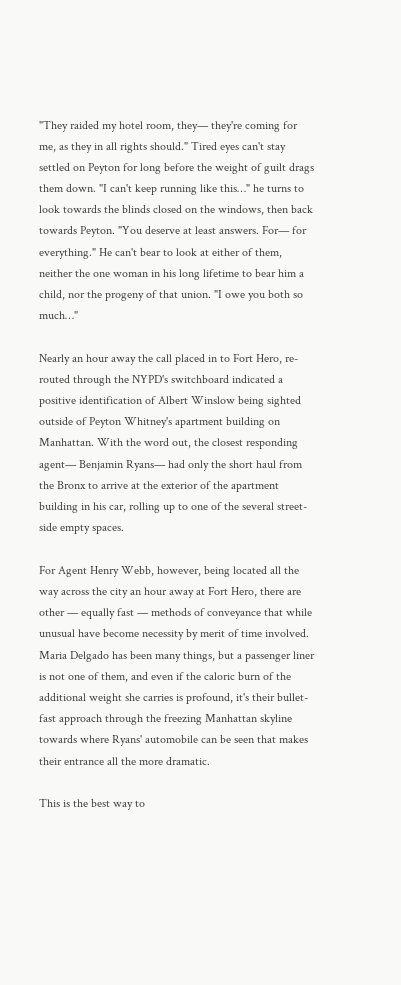"They raided my hotel room, they— they're coming for me, as they in all rights should." Tired eyes can't stay settled on Peyton for long before the weight of guilt drags them down. "I can't keep running like this…" he turns to look towards the blinds closed on the windows, then back towards Peyton. "You deserve at least answers. For— for everything." He can't bear to look at either of them, neither the one woman in his long lifetime to bear him a child, nor the progeny of that union. "I owe you both so much…"

Nearly an hour away the call placed in to Fort Hero, re-routed through the NYPD's switchboard indicated a positive identification of Albert Winslow being sighted outside of Peyton Whitney's apartment building on Manhattan. With the word out, the closest responding agent— Benjamin Ryans— had only the short haul from the Bronx to arrive at the exterior of the apartment building in his car, rolling up to one of the several street-side empty spaces.

For Agent Henry Webb, however, being located all the way across the city an hour away at Fort Hero, there are other — equally fast — methods of conveyance that while unusual have become necessity by merit of time involved. Maria Delgado has been many things, but a passenger liner is not one of them, and even if the caloric burn of the additional weight she carries is profound, it's their bullet-fast approach through the freezing Manhattan skyline towards where Ryans' automobile can be seen that makes their entrance all the more dramatic.

This is the best way to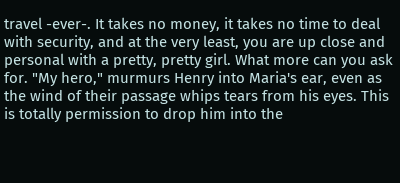travel -ever-. It takes no money, it takes no time to deal with security, and at the very least, you are up close and personal with a pretty, pretty girl. What more can you ask for. "My hero," murmurs Henry into Maria's ear, even as the wind of their passage whips tears from his eyes. This is totally permission to drop him into the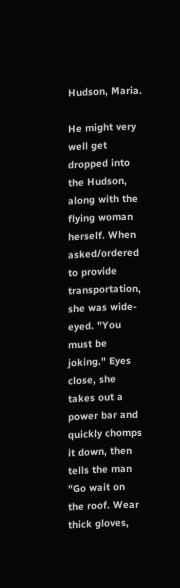Hudson, Maria.

He might very well get dropped into the Hudson, along with the flying woman herself. When asked/ordered to provide transportation, she was wide-eyed. "You must be joking." Eyes close, she takes out a power bar and quickly chomps it down, then tells the man "Go wait on the roof. Wear thick gloves,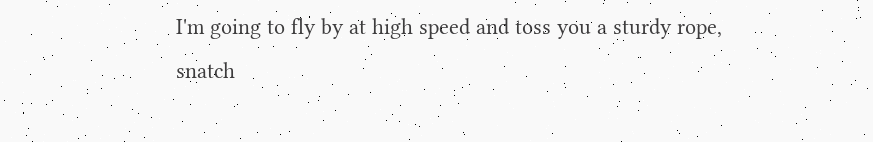I'm going to fly by at high speed and toss you a sturdy rope, snatch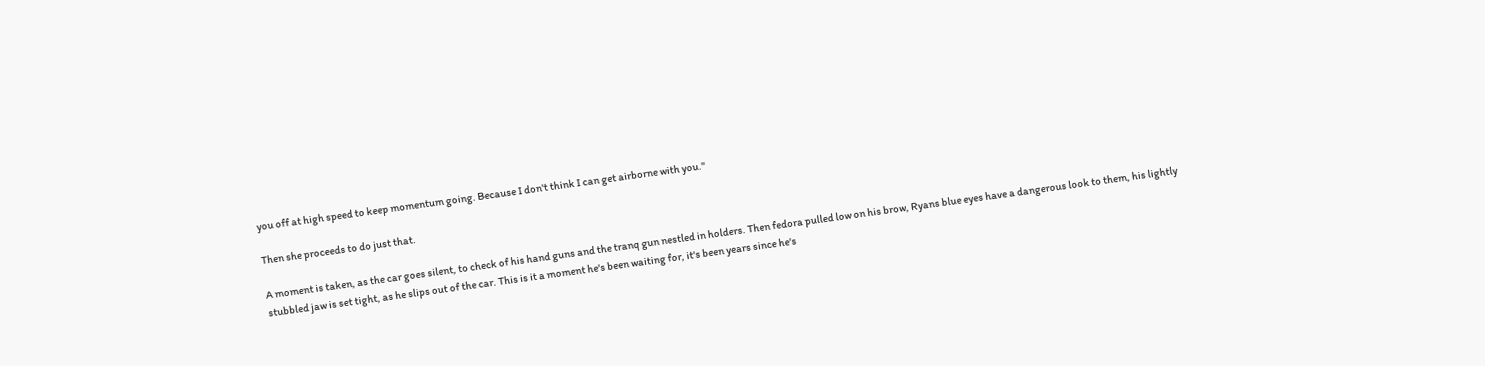you off at high speed to keep momentum going. Because I don't think I can get airborne with you."

Then she proceeds to do just that.

A moment is taken, as the car goes silent, to check of his hand guns and the tranq gun nestled in holders. Then fedora pulled low on his brow, Ryans blue eyes have a dangerous look to them, his lightly stubbled jaw is set tight, as he slips out of the car. This is it a moment he's been waiting for, it's been years since he's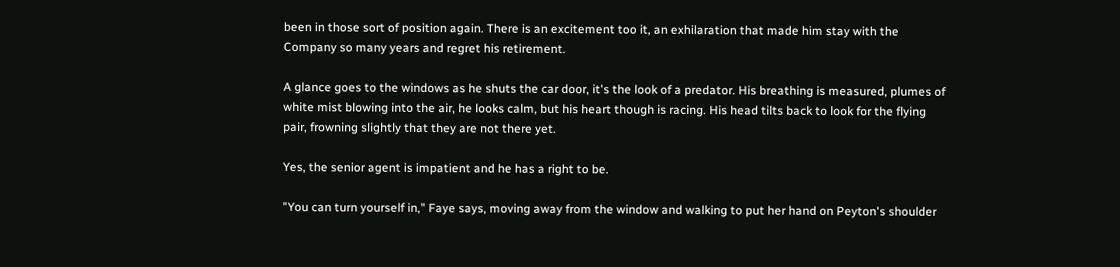been in those sort of position again. There is an excitement too it, an exhilaration that made him stay with the Company so many years and regret his retirement.

A glance goes to the windows as he shuts the car door, it's the look of a predator. His breathing is measured, plumes of white mist blowing into the air, he looks calm, but his heart though is racing. His head tilts back to look for the flying pair, frowning slightly that they are not there yet.

Yes, the senior agent is impatient and he has a right to be.

"You can turn yourself in," Faye says, moving away from the window and walking to put her hand on Peyton's shoulder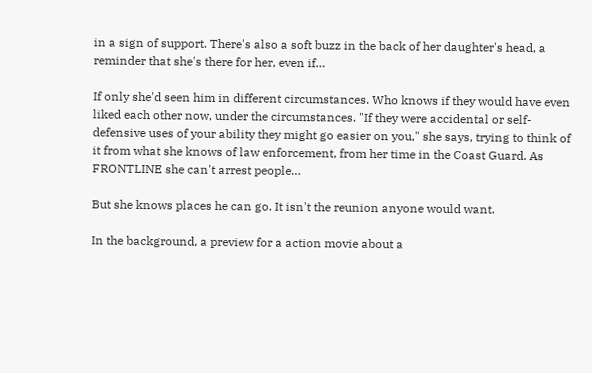in a sign of support. There's also a soft buzz in the back of her daughter's head, a reminder that she's there for her, even if…

If only she'd seen him in different circumstances. Who knows if they would have even liked each other now, under the circumstances. "If they were accidental or self-defensive uses of your ability they might go easier on you," she says, trying to think of it from what she knows of law enforcement, from her time in the Coast Guard. As FRONTLINE she can't arrest people…

But she knows places he can go. It isn't the reunion anyone would want.

In the background, a preview for a action movie about a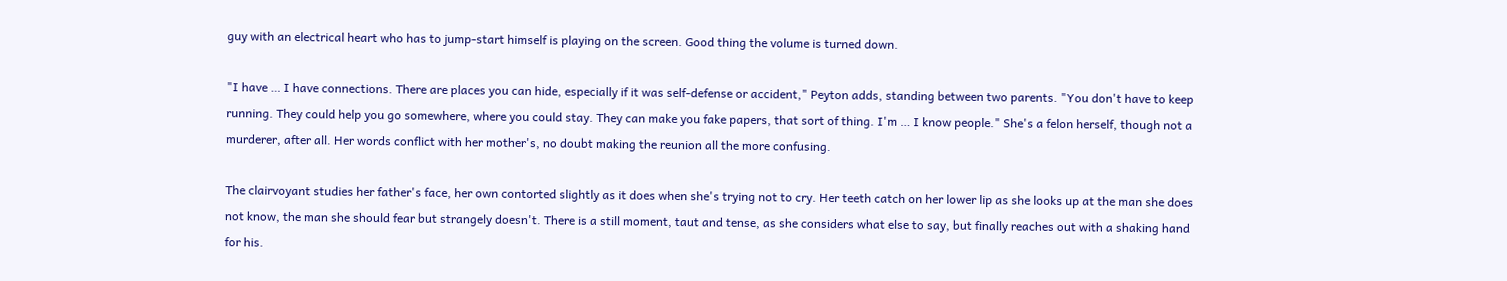guy with an electrical heart who has to jump-start himself is playing on the screen. Good thing the volume is turned down.

"I have … I have connections. There are places you can hide, especially if it was self-defense or accident," Peyton adds, standing between two parents. "You don't have to keep running. They could help you go somewhere, where you could stay. They can make you fake papers, that sort of thing. I'm … I know people." She's a felon herself, though not a murderer, after all. Her words conflict with her mother's, no doubt making the reunion all the more confusing.

The clairvoyant studies her father's face, her own contorted slightly as it does when she's trying not to cry. Her teeth catch on her lower lip as she looks up at the man she does not know, the man she should fear but strangely doesn't. There is a still moment, taut and tense, as she considers what else to say, but finally reaches out with a shaking hand for his.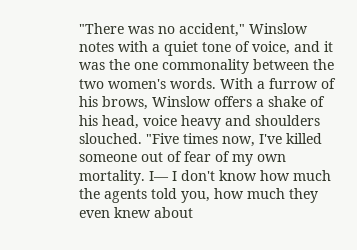"There was no accident," Winslow notes with a quiet tone of voice, and it was the one commonality between the two women's words. With a furrow of his brows, Winslow offers a shake of his head, voice heavy and shoulders slouched. "Five times now, I've killed someone out of fear of my own mortality. I— I don't know how much the agents told you, how much they even knew about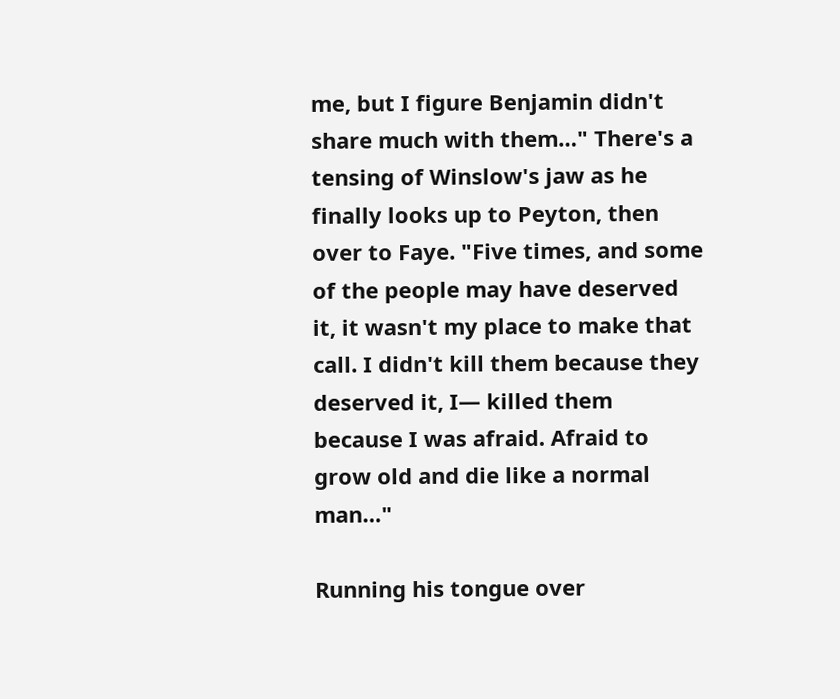me, but I figure Benjamin didn't share much with them…" There's a tensing of Winslow's jaw as he finally looks up to Peyton, then over to Faye. "Five times, and some of the people may have deserved it, it wasn't my place to make that call. I didn't kill them because they deserved it, I— killed them because I was afraid. Afraid to grow old and die like a normal man…"

Running his tongue over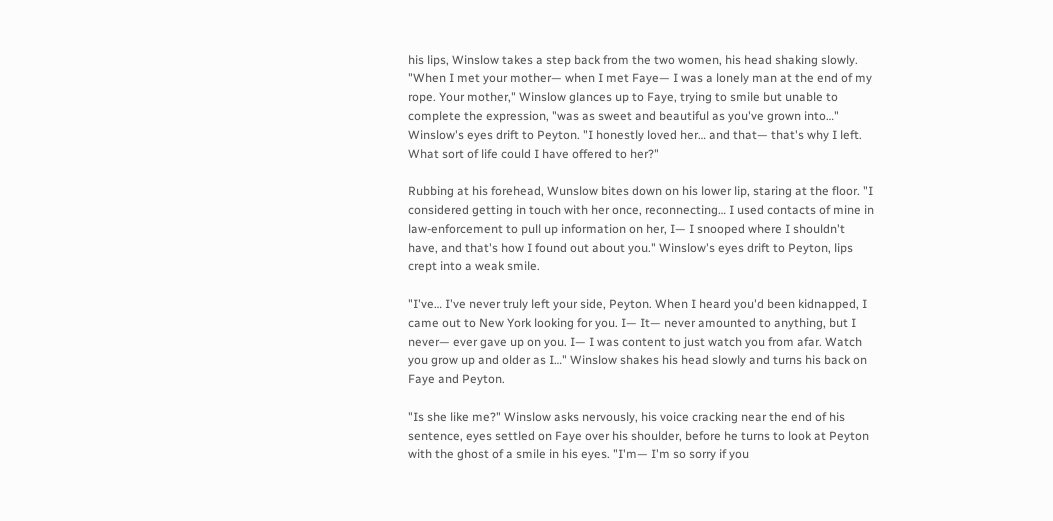his lips, Winslow takes a step back from the two women, his head shaking slowly. "When I met your mother— when I met Faye— I was a lonely man at the end of my rope. Your mother," Winslow glances up to Faye, trying to smile but unable to complete the expression, "was as sweet and beautiful as you've grown into…" Winslow's eyes drift to Peyton. "I honestly loved her… and that— that's why I left. What sort of life could I have offered to her?"

Rubbing at his forehead, Wunslow bites down on his lower lip, staring at the floor. "I considered getting in touch with her once, reconnecting… I used contacts of mine in law-enforcement to pull up information on her, I— I snooped where I shouldn't have, and that's how I found out about you." Winslow's eyes drift to Peyton, lips crept into a weak smile.

"I've… I've never truly left your side, Peyton. When I heard you'd been kidnapped, I came out to New York looking for you. I— It— never amounted to anything, but I never— ever gave up on you. I— I was content to just watch you from afar. Watch you grow up and older as I…" Winslow shakes his head slowly and turns his back on Faye and Peyton.

"Is she like me?" Winslow asks nervously, his voice cracking near the end of his sentence, eyes settled on Faye over his shoulder, before he turns to look at Peyton with the ghost of a smile in his eyes. "I'm— I'm so sorry if you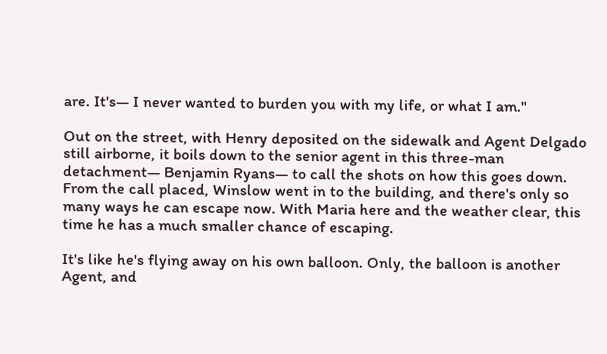are. It's— I never wanted to burden you with my life, or what I am."

Out on the street, with Henry deposited on the sidewalk and Agent Delgado still airborne, it boils down to the senior agent in this three-man detachment— Benjamin Ryans— to call the shots on how this goes down. From the call placed, Winslow went in to the building, and there's only so many ways he can escape now. With Maria here and the weather clear, this time he has a much smaller chance of escaping.

It's like he's flying away on his own balloon. Only, the balloon is another Agent, and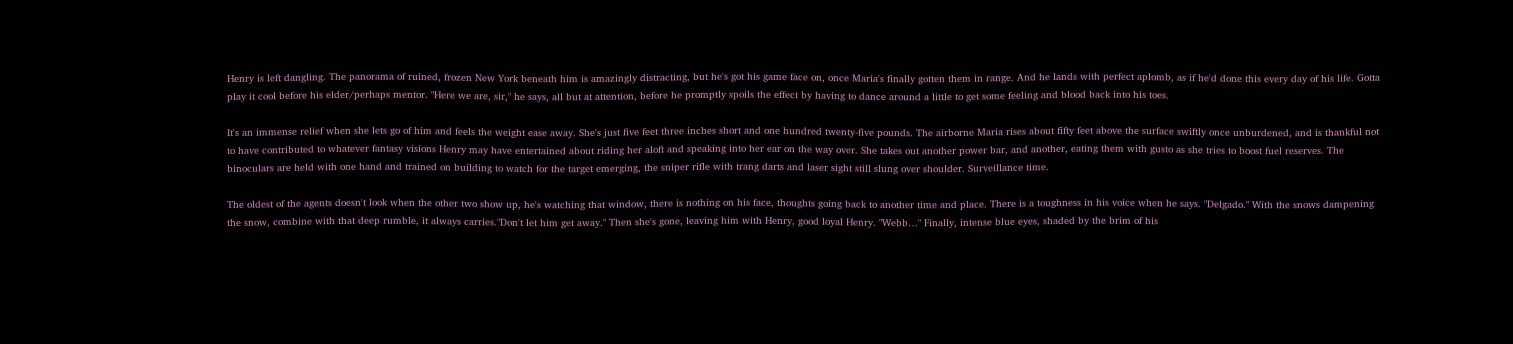Henry is left dangling. The panorama of ruined, frozen New York beneath him is amazingly distracting, but he's got his game face on, once Maria's finally gotten them in range. And he lands with perfect aplomb, as if he'd done this every day of his life. Gotta play it cool before his elder/perhaps mentor. "Here we are, sir," he says, all but at attention, before he promptly spoils the effect by having to dance around a little to get some feeling and blood back into his toes.

It's an immense relief when she lets go of him and feels the weight ease away. She's just five feet three inches short and one hundred twenty-five pounds. The airborne Maria rises about fifty feet above the surface swiftly once unburdened, and is thankful not to have contributed to whatever fantasy visions Henry may have entertained about riding her aloft and speaking into her ear on the way over. She takes out another power bar, and another, eating them with gusto as she tries to boost fuel reserves. The binoculars are held with one hand and trained on building to watch for the target emerging, the sniper rifle with trang darts and laser sight still slung over shoulder. Surveillance time.

The oldest of the agents doesn't look when the other two show up, he's watching that window, there is nothing on his face, thoughts going back to another time and place. There is a toughness in his voice when he says. "Delgado." With the snows dampening the snow, combine with that deep rumble, it always carries."Don't let him get away." Then she's gone, leaving him with Henry, good loyal Henry. "Webb…" Finally, intense blue eyes, shaded by the brim of his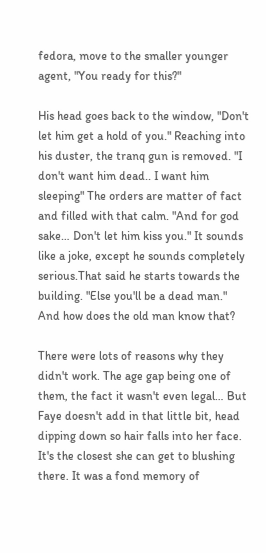fedora, move to the smaller younger agent, "You ready for this?"

His head goes back to the window, "Don't let him get a hold of you." Reaching into his duster, the tranq gun is removed. "I don't want him dead.. I want him sleeping" The orders are matter of fact and filled with that calm. "And for god sake… Don't let him kiss you." It sounds like a joke, except he sounds completely serious.That said he starts towards the building. "Else you'll be a dead man." And how does the old man know that?

There were lots of reasons why they didn't work. The age gap being one of them, the fact it wasn't even legal… But Faye doesn't add in that little bit, head dipping down so hair falls into her face. It's the closest she can get to blushing there. It was a fond memory of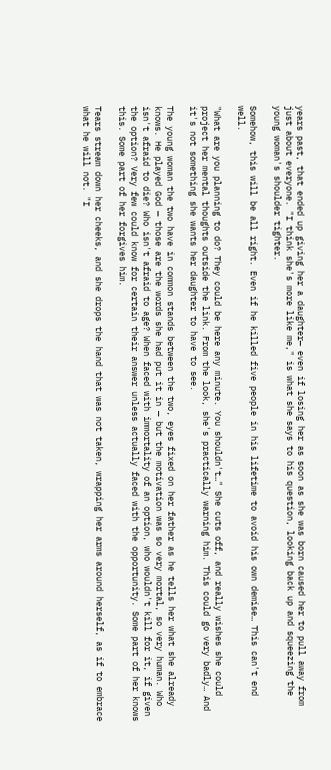years past, that ended up giving her a daughter— even if losing her as soon as she was born caused her to pull away from just about everyone. "I think she's more like me," is what she says to his question, looking back up and squeezing the young woman's shoulder tighter.

Somehow, this will be all right. Even if he killed five people in his lifetime to avoid his own demise… This can't end well.

"What are you planning to do? They could be here any minute. You shouldn't…" She cuts off, and really wishes she could project her mental thoughts outside the link. From the look, she's practically warning him. This could go very badly… And it's not something she wants her daughter to have to see.

The young woman the two have in common stands between the two, eyes fixed on her father as he tells her what she already knows. He played God — those are the words she had put it in — but the motivation was so very mortal, so very human. Who isn't afraid to die? Who isn't afraid to age? When faced with immortality of an option, who wouldn't kill for it, if given the option? Very few could know for certain their answer unless actually faced with the opportunity. Some part of her knows this. Some part of her forgives him.

Tears stream down her cheeks, and she drops the hand that was not taken, wrapping her arms around herself, as if to embrace what he will not. "I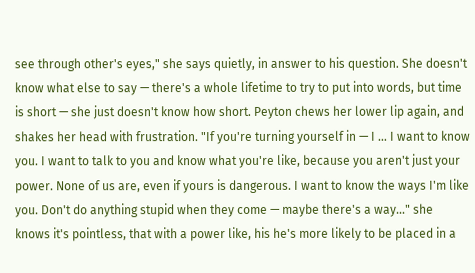see through other's eyes," she says quietly, in answer to his question. She doesn't know what else to say — there's a whole lifetime to try to put into words, but time is short — she just doesn't know how short. Peyton chews her lower lip again, and shakes her head with frustration. "If you're turning yourself in — I … I want to know you. I want to talk to you and know what you're like, because you aren't just your power. None of us are, even if yours is dangerous. I want to know the ways I'm like you. Don't do anything stupid when they come — maybe there's a way…" she knows it's pointless, that with a power like, his he's more likely to be placed in a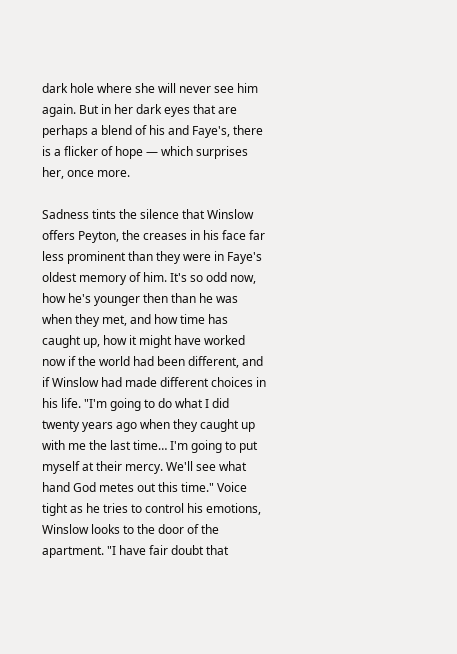dark hole where she will never see him again. But in her dark eyes that are perhaps a blend of his and Faye's, there is a flicker of hope — which surprises her, once more.

Sadness tints the silence that Winslow offers Peyton, the creases in his face far less prominent than they were in Faye's oldest memory of him. It's so odd now, how he's younger then than he was when they met, and how time has caught up, how it might have worked now if the world had been different, and if Winslow had made different choices in his life. "I'm going to do what I did twenty years ago when they caught up with me the last time… I'm going to put myself at their mercy. We'll see what hand God metes out this time." Voice tight as he tries to control his emotions, Winslow looks to the door of the apartment. "I have fair doubt that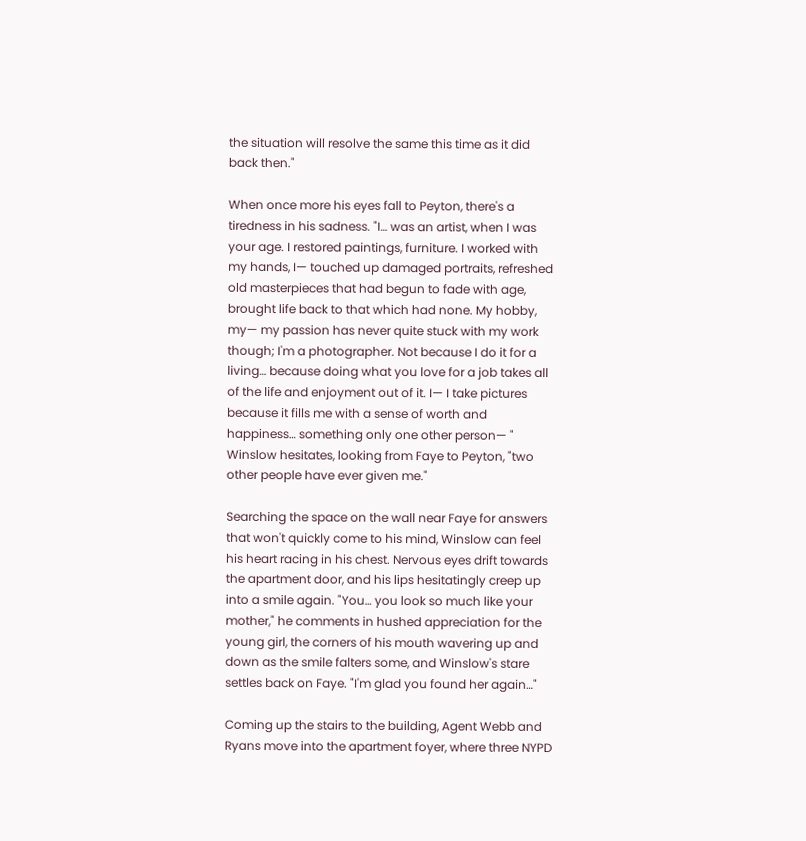the situation will resolve the same this time as it did back then."

When once more his eyes fall to Peyton, there's a tiredness in his sadness. "I… was an artist, when I was your age. I restored paintings, furniture. I worked with my hands, I— touched up damaged portraits, refreshed old masterpieces that had begun to fade with age, brought life back to that which had none. My hobby, my— my passion has never quite stuck with my work though; I'm a photographer. Not because I do it for a living… because doing what you love for a job takes all of the life and enjoyment out of it. I— I take pictures because it fills me with a sense of worth and happiness… something only one other person— " Winslow hesitates, looking from Faye to Peyton, "two other people have ever given me."

Searching the space on the wall near Faye for answers that won't quickly come to his mind, Winslow can feel his heart racing in his chest. Nervous eyes drift towards the apartment door, and his lips hesitatingly creep up into a smile again. "You… you look so much like your mother," he comments in hushed appreciation for the young girl, the corners of his mouth wavering up and down as the smile falters some, and Winslow's stare settles back on Faye. "I'm glad you found her again…"

Coming up the stairs to the building, Agent Webb and Ryans move into the apartment foyer, where three NYPD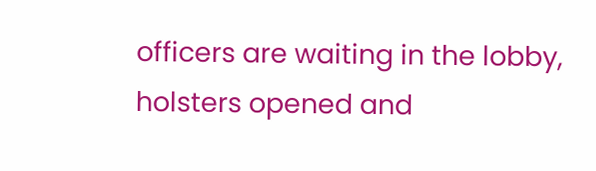officers are waiting in the lobby, holsters opened and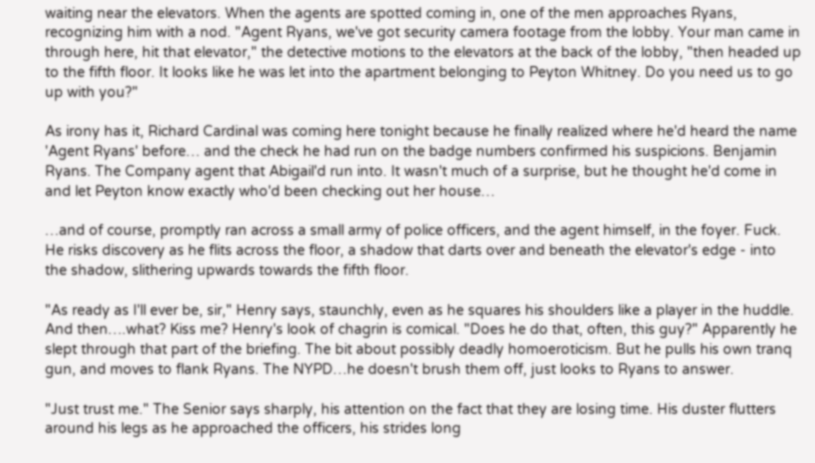waiting near the elevators. When the agents are spotted coming in, one of the men approaches Ryans, recognizing him with a nod. "Agent Ryans, we've got security camera footage from the lobby. Your man came in through here, hit that elevator," the detective motions to the elevators at the back of the lobby, "then headed up to the fifth floor. It looks like he was let into the apartment belonging to Peyton Whitney. Do you need us to go up with you?"

As irony has it, Richard Cardinal was coming here tonight because he finally realized where he'd heard the name 'Agent Ryans' before… and the check he had run on the badge numbers confirmed his suspicions. Benjamin Ryans. The Company agent that Abigail'd run into. It wasn't much of a surprise, but he thought he'd come in and let Peyton know exactly who'd been checking out her house…

…and of course, promptly ran across a small army of police officers, and the agent himself, in the foyer. Fuck. He risks discovery as he flits across the floor, a shadow that darts over and beneath the elevator's edge - into the shadow, slithering upwards towards the fifth floor.

"As ready as I'll ever be, sir," Henry says, staunchly, even as he squares his shoulders like a player in the huddle. And then….what? Kiss me? Henry's look of chagrin is comical. "Does he do that, often, this guy?" Apparently he slept through that part of the briefing. The bit about possibly deadly homoeroticism. But he pulls his own tranq gun, and moves to flank Ryans. The NYPD…he doesn't brush them off, just looks to Ryans to answer.

"Just trust me." The Senior says sharply, his attention on the fact that they are losing time. His duster flutters around his legs as he approached the officers, his strides long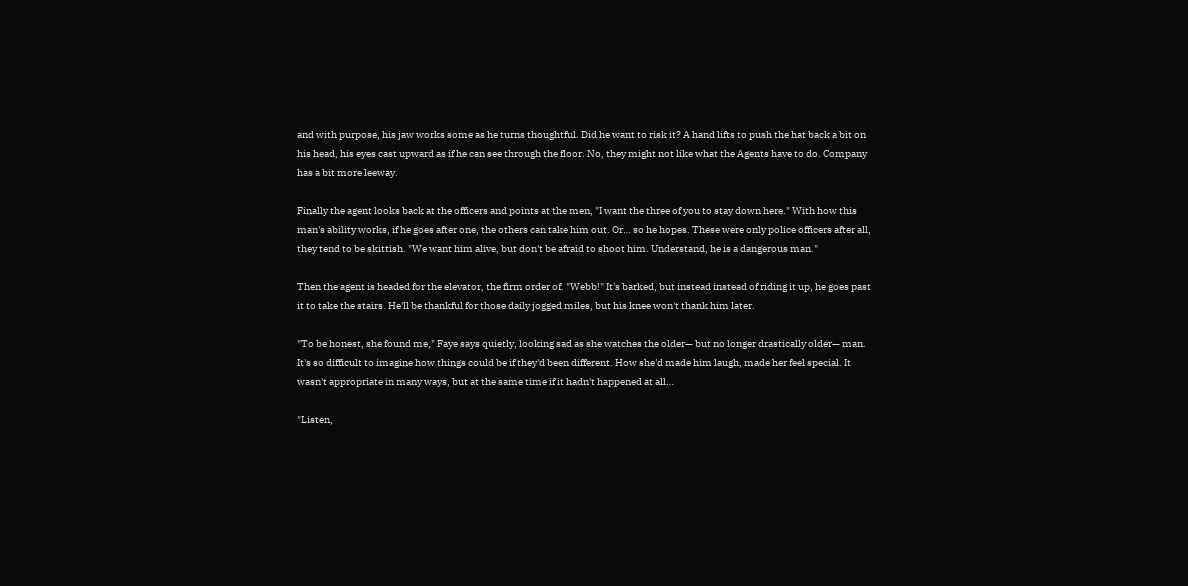and with purpose, his jaw works some as he turns thoughtful. Did he want to risk it? A hand lifts to push the hat back a bit on his head, his eyes cast upward as if he can see through the floor. No, they might not like what the Agents have to do. Company has a bit more leeway.

Finally the agent looks back at the officers and points at the men, "I want the three of you to stay down here." With how this man's ability works, if he goes after one, the others can take him out. Or… so he hopes. These were only police officers after all, they tend to be skittish. "We want him alive, but don't be afraid to shoot him. Understand, he is a dangerous man."

Then the agent is headed for the elevator, the firm order of. "Webb!" It's barked, but instead instead of riding it up, he goes past it to take the stairs. He'll be thankful for those daily jogged miles, but his knee won't thank him later.

"To be honest, she found me," Faye says quietly, looking sad as she watches the older— but no longer drastically older— man. It's so difficult to imagine how things could be if they'd been different. How she'd made him laugh, made her feel special. It wasn't appropriate in many ways, but at the same time if it hadn't happened at all…

"Listen,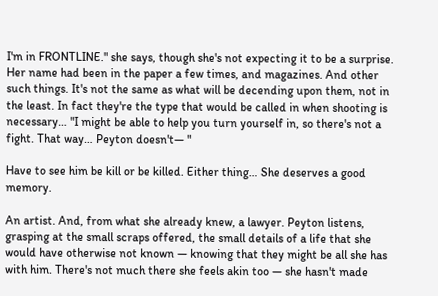I'm in FRONTLINE." she says, though she's not expecting it to be a surprise. Her name had been in the paper a few times, and magazines. And other such things. It's not the same as what will be decending upon them, not in the least. In fact they're the type that would be called in when shooting is necessary… "I might be able to help you turn yourself in, so there's not a fight. That way… Peyton doesn't— "

Have to see him be kill or be killed. Either thing… She deserves a good memory.

An artist. And, from what she already knew, a lawyer. Peyton listens, grasping at the small scraps offered, the small details of a life that she would have otherwise not known — knowing that they might be all she has with him. There's not much there she feels akin too — she hasn't made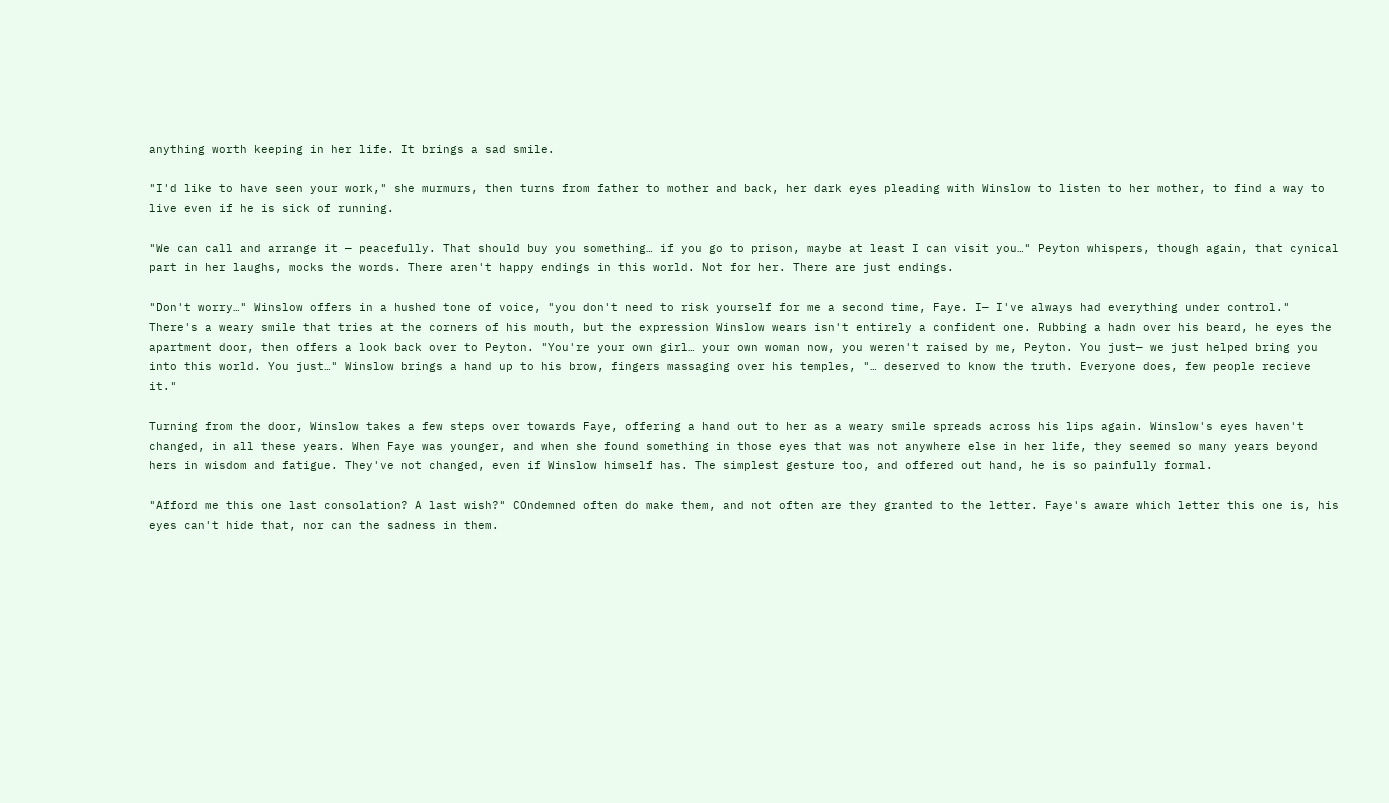anything worth keeping in her life. It brings a sad smile.

"I'd like to have seen your work," she murmurs, then turns from father to mother and back, her dark eyes pleading with Winslow to listen to her mother, to find a way to live even if he is sick of running.

"We can call and arrange it — peacefully. That should buy you something… if you go to prison, maybe at least I can visit you…" Peyton whispers, though again, that cynical part in her laughs, mocks the words. There aren't happy endings in this world. Not for her. There are just endings.

"Don't worry…" Winslow offers in a hushed tone of voice, "you don't need to risk yourself for me a second time, Faye. I— I've always had everything under control." There's a weary smile that tries at the corners of his mouth, but the expression Winslow wears isn't entirely a confident one. Rubbing a hadn over his beard, he eyes the apartment door, then offers a look back over to Peyton. "You're your own girl… your own woman now, you weren't raised by me, Peyton. You just— we just helped bring you into this world. You just…" Winslow brings a hand up to his brow, fingers massaging over his temples, "… deserved to know the truth. Everyone does, few people recieve it."

Turning from the door, Winslow takes a few steps over towards Faye, offering a hand out to her as a weary smile spreads across his lips again. Winslow's eyes haven't changed, in all these years. When Faye was younger, and when she found something in those eyes that was not anywhere else in her life, they seemed so many years beyond hers in wisdom and fatigue. They've not changed, even if Winslow himself has. The simplest gesture too, and offered out hand, he is so painfully formal.

"Afford me this one last consolation? A last wish?" COndemned often do make them, and not often are they granted to the letter. Faye's aware which letter this one is, his eyes can't hide that, nor can the sadness in them.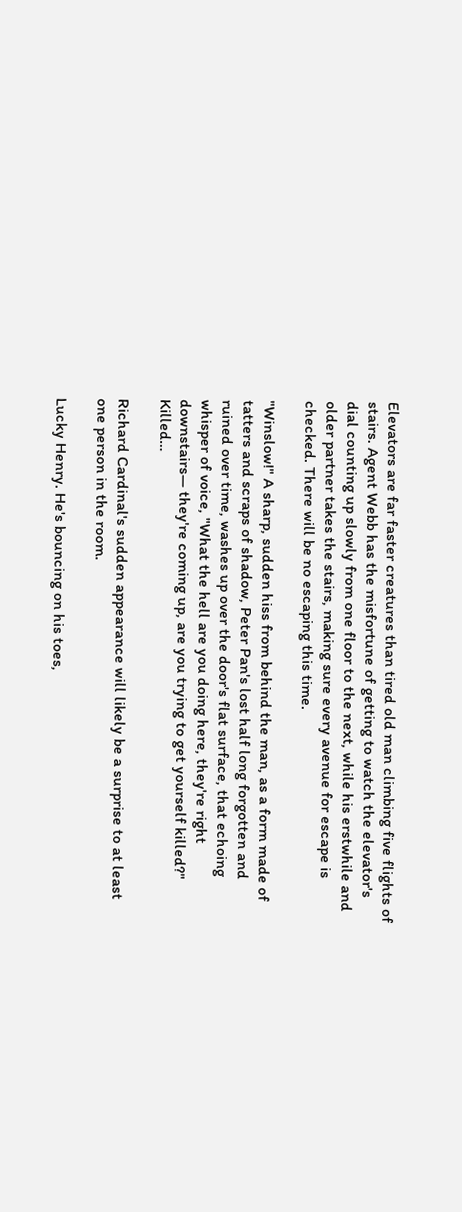Elevators are far faster creatures than tired old man climbing five flights of stairs. Agent Webb has the misfortune of getting to watch the elevator's dial counting up slowly from one floor to the next, while his erstwhile and older partner takes the stairs, making sure every avenue for escape is checked. There will be no escaping this time.

"Winslow!" A sharp, sudden hiss from behind the man, as a form made of tatters and scraps of shadow, Peter Pan's lost half long forgotten and ruined over time, washes up over the door's flat surface, that echoing whisper of voice, "What the hell are you doing here, they're right downstairs— they're coming up, are you trying to get yourself killed?" Killed…

Richard Cardinal's sudden appearance will likely be a surprise to at least one person in the room.

Lucky Henry. He's bouncing on his toes,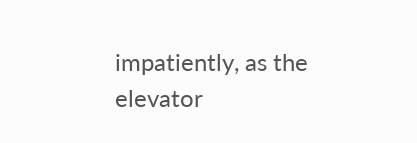impatiently, as the elevator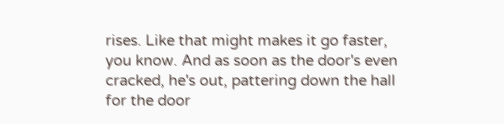rises. Like that might makes it go faster, you know. And as soon as the door's even cracked, he's out, pattering down the hall for the door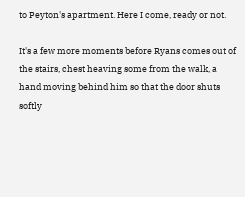to Peyton's apartment. Here I come, ready or not.

It's a few more moments before Ryans comes out of the stairs, chest heaving some from the walk, a hand moving behind him so that the door shuts softly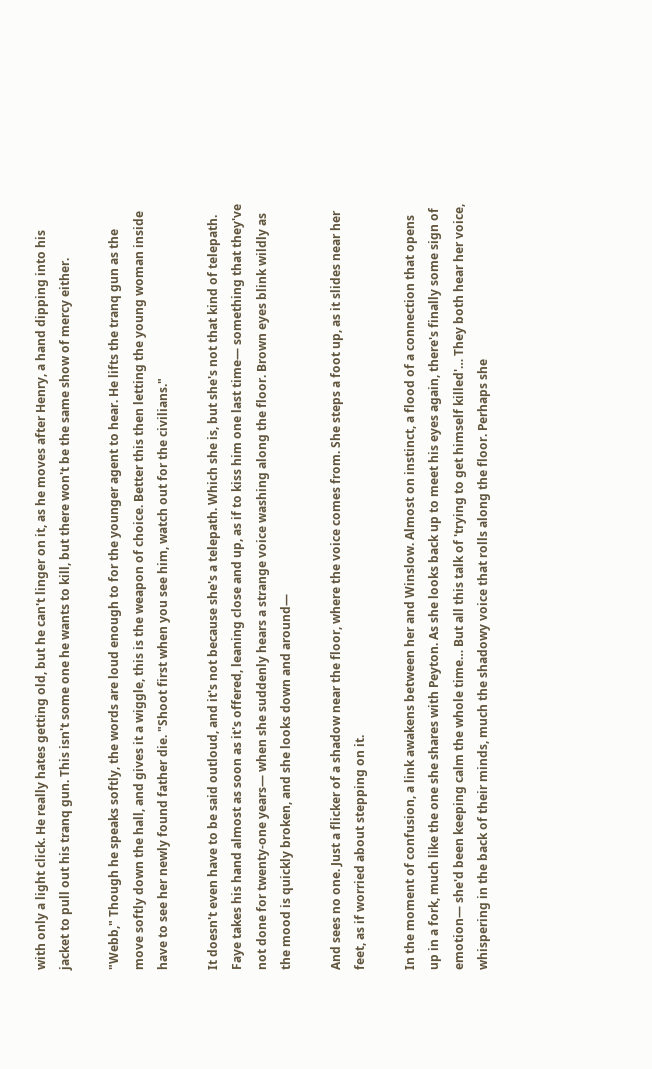with only a light click. He really hates getting old, but he can't linger on it, as he moves after Henry, a hand dipping into his jacket to pull out his tranq gun. This isn't some one he wants to kill, but there won't be the same show of mercy either.

"Webb," Though he speaks softly, the words are loud enough to for the younger agent to hear. He lifts the tranq gun as the move softly down the hall, and gives it a wiggle, this is the weapon of choice. Better this then letting the young woman inside have to see her newly found father die. "Shoot first when you see him, watch out for the civilians."

It doesn't even have to be said outloud, and it's not because she's a telepath. Which she is, but she's not that kind of telepath. Faye takes his hand almost as soon as it's offered, leaning close and up, as if to kiss him one last time— something that they've not done for twenty-one years— when she suddenly hears a strange voice washing along the floor. Brown eyes blink wildly as the mood is quickly broken, and she looks down and around—

And sees no one. Just a flicker of a shadow near the floor, where the voice comes from. She steps a foot up, as it slides near her feet, as if worried about stepping on it.

In the moment of confusion, a link awakens between her and Winslow. Almost on instinct, a flood of a connection that opens up in a fork, much like the one she shares with Peyton. As she looks back up to meet his eyes again, there's finally some sign of emotion— she'd been keeping calm the whole time… But all this talk of 'trying to get himself killed'… They both hear her voice, whispering in the back of their minds, much the shadowy voice that rolls along the floor. Perhaps she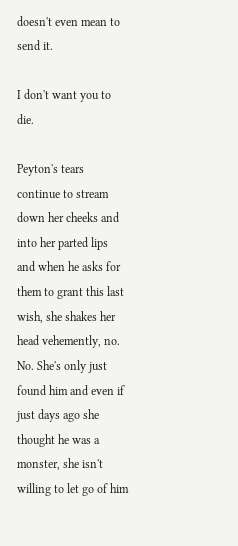doesn't even mean to send it.

I don't want you to die.

Peyton's tears continue to stream down her cheeks and into her parted lips and when he asks for them to grant this last wish, she shakes her head vehemently, no. No. She's only just found him and even if just days ago she thought he was a monster, she isn't willing to let go of him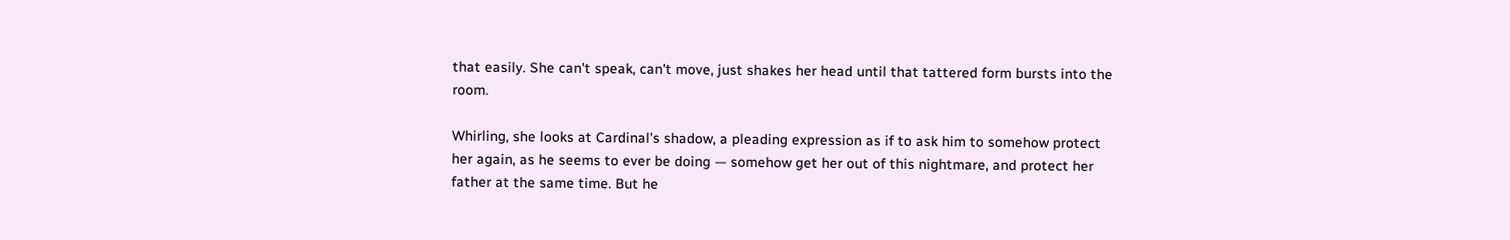that easily. She can't speak, can't move, just shakes her head until that tattered form bursts into the room.

Whirling, she looks at Cardinal's shadow, a pleading expression as if to ask him to somehow protect her again, as he seems to ever be doing — somehow get her out of this nightmare, and protect her father at the same time. But he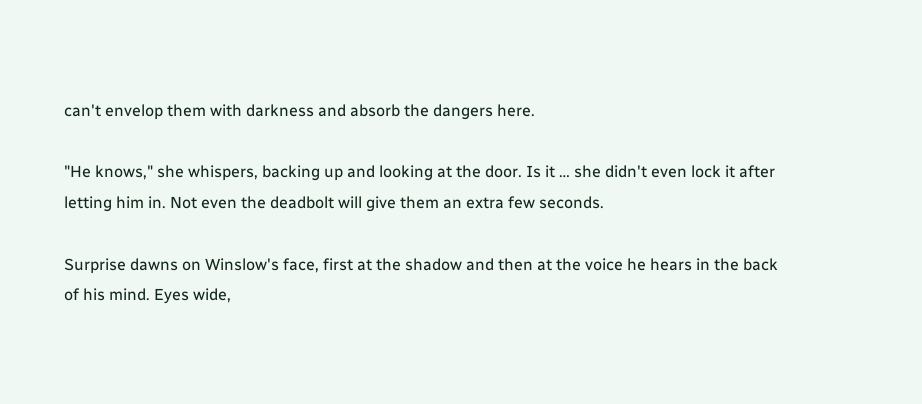can't envelop them with darkness and absorb the dangers here.

"He knows," she whispers, backing up and looking at the door. Is it … she didn't even lock it after letting him in. Not even the deadbolt will give them an extra few seconds.

Surprise dawns on Winslow's face, first at the shadow and then at the voice he hears in the back of his mind. Eyes wide,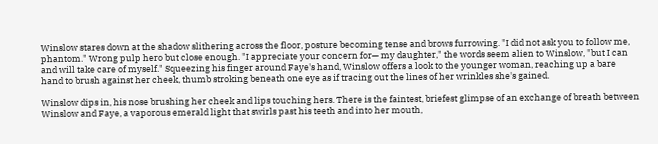Winslow stares down at the shadow slithering across the floor, posture becoming tense and brows furrowing. "I did not ask you to follow me, phantom." Wrong pulp hero but close enough. "I appreciate your concern for— my daughter," the words seem alien to Winslow, "but I can and will take care of myself." Squeezing his finger around Faye's hand, Winslow offers a look to the younger woman, reaching up a bare hand to brush against her cheek, thumb stroking beneath one eye as if tracing out the lines of her wrinkles she's gained.

Winslow dips in, his nose brushing her cheek and lips touching hers. There is the faintest, briefest glimpse of an exchange of breath between Winslow and Faye, a vaporous emerald light that swirls past his teeth and into her mouth,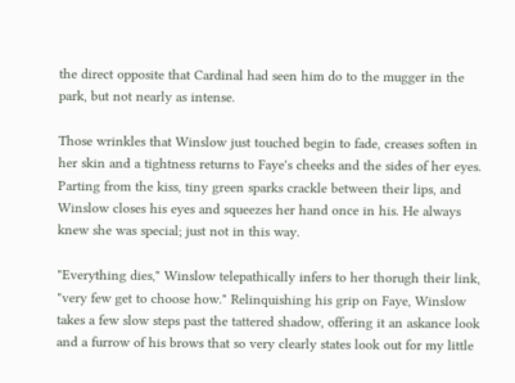the direct opposite that Cardinal had seen him do to the mugger in the park, but not nearly as intense.

Those wrinkles that Winslow just touched begin to fade, creases soften in her skin and a tightness returns to Faye's cheeks and the sides of her eyes. Parting from the kiss, tiny green sparks crackle between their lips, and Winslow closes his eyes and squeezes her hand once in his. He always knew she was special; just not in this way.

"Everything dies," Winslow telepathically infers to her thorugh their link, "very few get to choose how." Relinquishing his grip on Faye, Winslow takes a few slow steps past the tattered shadow, offering it an askance look and a furrow of his brows that so very clearly states look out for my little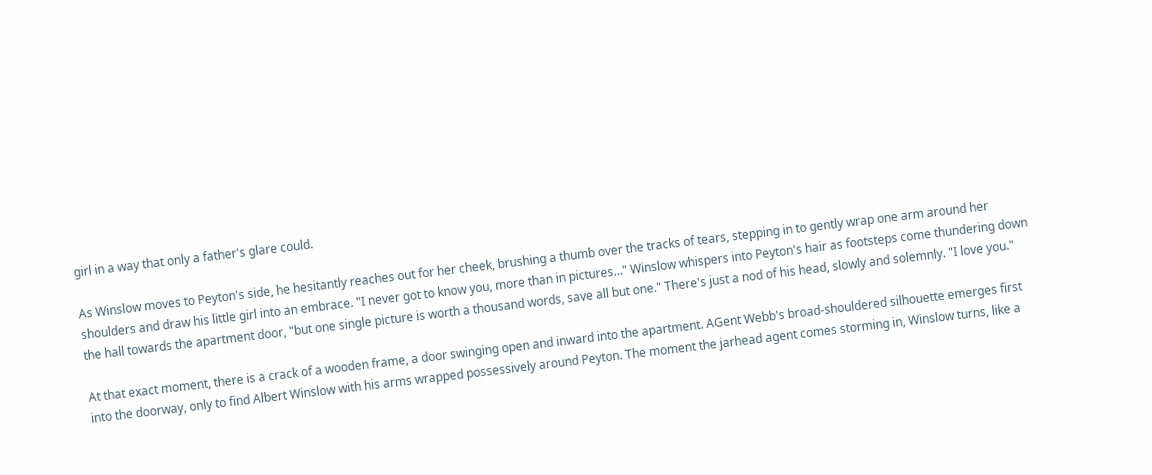girl in a way that only a father's glare could.

As Winslow moves to Peyton's side, he hesitantly reaches out for her cheek, brushing a thumb over the tracks of tears, stepping in to gently wrap one arm around her shoulders and draw his little girl into an embrace. "I never got to know you, more than in pictures…" Winslow whispers into Peyton's hair as footsteps come thundering down the hall towards the apartment door, "but one single picture is worth a thousand words, save all but one." There's just a nod of his head, slowly and solemnly. "I love you."

At that exact moment, there is a crack of a wooden frame, a door swinging open and inward into the apartment. AGent Webb's broad-shouldered silhouette emerges first into the doorway, only to find Albert Winslow with his arms wrapped possessively around Peyton. The moment the jarhead agent comes storming in, Winslow turns, like a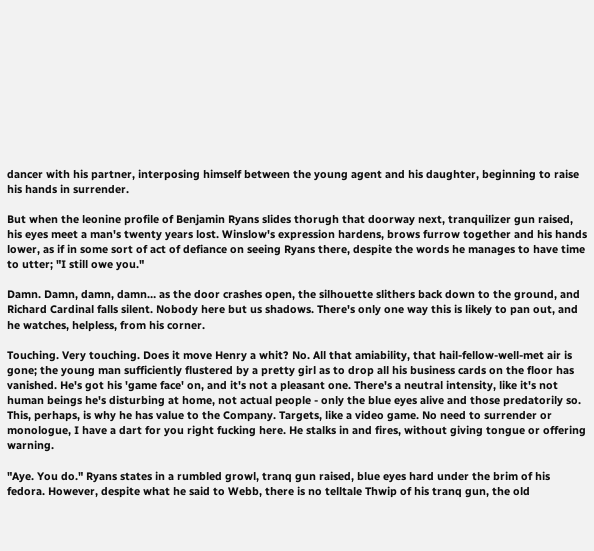dancer with his partner, interposing himself between the young agent and his daughter, beginning to raise his hands in surrender.

But when the leonine profile of Benjamin Ryans slides thorugh that doorway next, tranquilizer gun raised, his eyes meet a man's twenty years lost. Winslow's expression hardens, brows furrow together and his hands lower, as if in some sort of act of defiance on seeing Ryans there, despite the words he manages to have time to utter; "I still owe you."

Damn. Damn, damn, damn… as the door crashes open, the silhouette slithers back down to the ground, and Richard Cardinal falls silent. Nobody here but us shadows. There's only one way this is likely to pan out, and he watches, helpless, from his corner.

Touching. Very touching. Does it move Henry a whit? No. All that amiability, that hail-fellow-well-met air is gone; the young man sufficiently flustered by a pretty girl as to drop all his business cards on the floor has vanished. He's got his 'game face' on, and it's not a pleasant one. There's a neutral intensity, like it's not human beings he's disturbing at home, not actual people - only the blue eyes alive and those predatorily so. This, perhaps, is why he has value to the Company. Targets, like a video game. No need to surrender or monologue, I have a dart for you right fucking here. He stalks in and fires, without giving tongue or offering warning.

"Aye. You do." Ryans states in a rumbled growl, tranq gun raised, blue eyes hard under the brim of his fedora. However, despite what he said to Webb, there is no telltale Thwip of his tranq gun, the old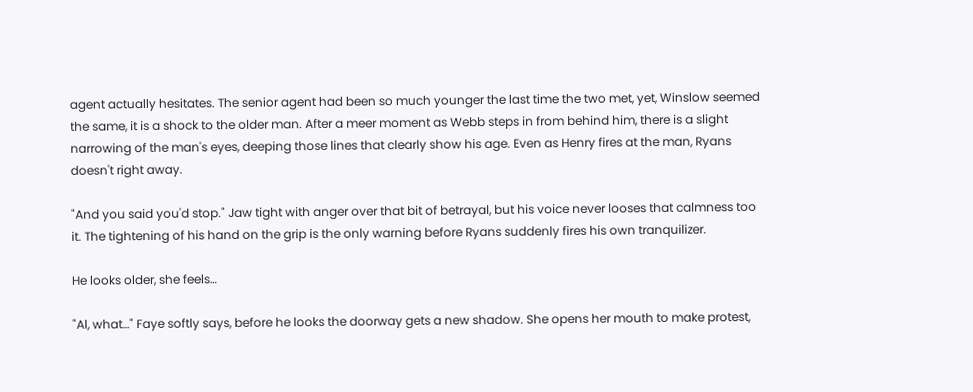agent actually hesitates. The senior agent had been so much younger the last time the two met, yet, Winslow seemed the same, it is a shock to the older man. After a meer moment as Webb steps in from behind him, there is a slight narrowing of the man's eyes, deeping those lines that clearly show his age. Even as Henry fires at the man, Ryans doesn't right away.

"And you said you'd stop." Jaw tight with anger over that bit of betrayal, but his voice never looses that calmness too it. The tightening of his hand on the grip is the only warning before Ryans suddenly fires his own tranquilizer.

He looks older, she feels…

"Al, what…" Faye softly says, before he looks the doorway gets a new shadow. She opens her mouth to make protest,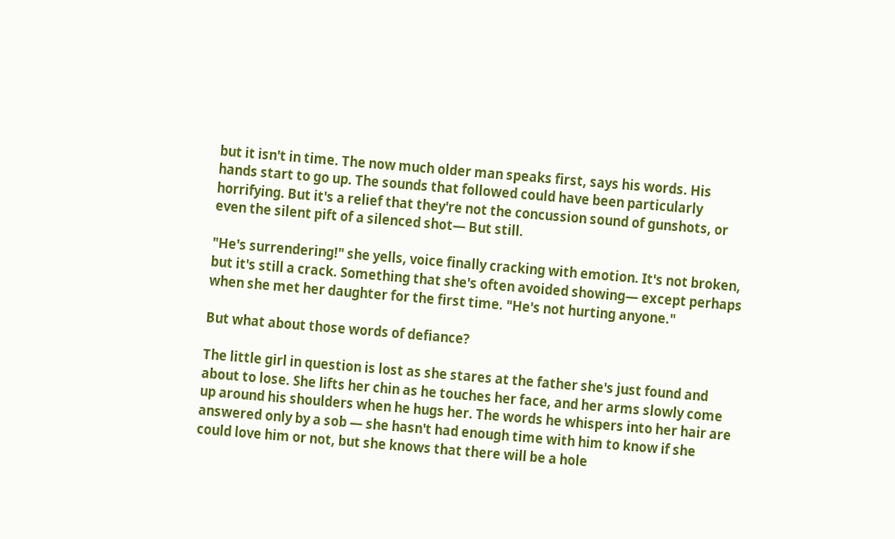but it isn't in time. The now much older man speaks first, says his words. His hands start to go up. The sounds that followed could have been particularly horrifying. But it's a relief that they're not the concussion sound of gunshots, or even the silent pift of a silenced shot— But still.

"He's surrendering!" she yells, voice finally cracking with emotion. It's not broken, but it's still a crack. Something that she's often avoided showing— except perhaps when she met her daughter for the first time. "He's not hurting anyone."

But what about those words of defiance?

The little girl in question is lost as she stares at the father she's just found and about to lose. She lifts her chin as he touches her face, and her arms slowly come up around his shoulders when he hugs her. The words he whispers into her hair are answered only by a sob — she hasn't had enough time with him to know if she could love him or not, but she knows that there will be a hole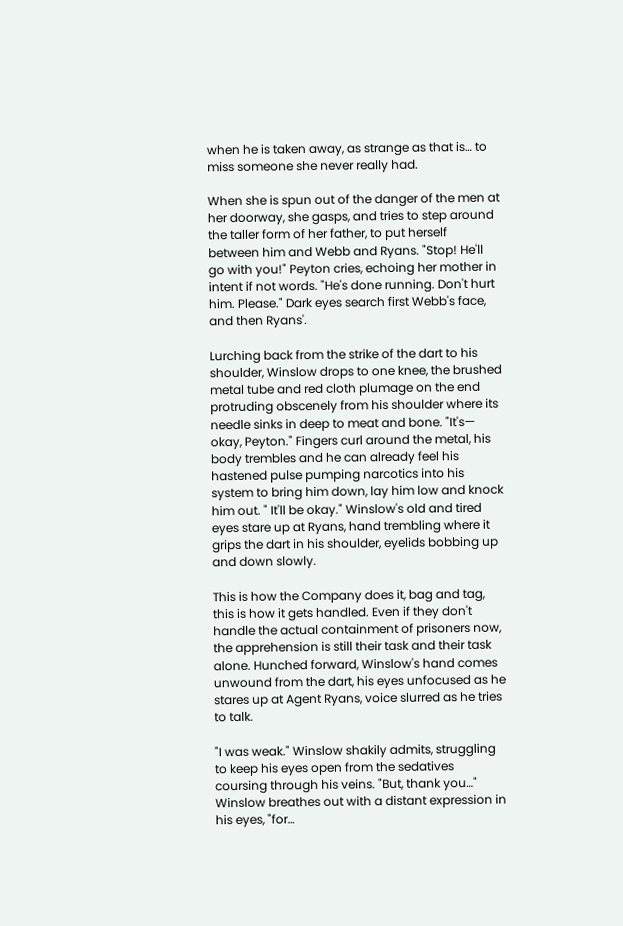when he is taken away, as strange as that is… to miss someone she never really had.

When she is spun out of the danger of the men at her doorway, she gasps, and tries to step around the taller form of her father, to put herself between him and Webb and Ryans. "Stop! He'll go with you!" Peyton cries, echoing her mother in intent if not words. "He's done running. Don't hurt him. Please." Dark eyes search first Webb's face, and then Ryans'.

Lurching back from the strike of the dart to his shoulder, Winslow drops to one knee, the brushed metal tube and red cloth plumage on the end protruding obscenely from his shoulder where its needle sinks in deep to meat and bone. "It's— okay, Peyton." Fingers curl around the metal, his body trembles and he can already feel his hastened pulse pumping narcotics into his system to bring him down, lay him low and knock him out. " It'll be okay." Winslow's old and tired eyes stare up at Ryans, hand trembling where it grips the dart in his shoulder, eyelids bobbing up and down slowly.

This is how the Company does it, bag and tag, this is how it gets handled. Even if they don't handle the actual containment of prisoners now, the apprehension is still their task and their task alone. Hunched forward, Winslow's hand comes unwound from the dart, his eyes unfocused as he stares up at Agent Ryans, voice slurred as he tries to talk.

"I was weak." Winslow shakily admits, struggling to keep his eyes open from the sedatives coursing through his veins. "But, thank you…" Winslow breathes out with a distant expression in his eyes, "for…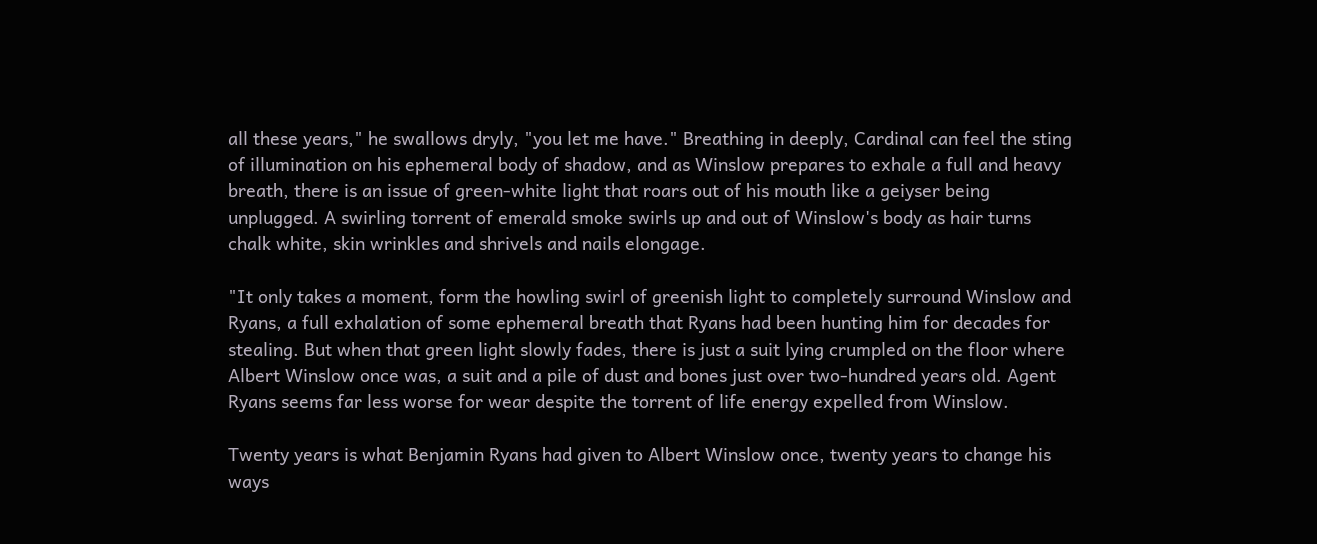all these years," he swallows dryly, "you let me have." Breathing in deeply, Cardinal can feel the sting of illumination on his ephemeral body of shadow, and as Winslow prepares to exhale a full and heavy breath, there is an issue of green-white light that roars out of his mouth like a geiyser being unplugged. A swirling torrent of emerald smoke swirls up and out of Winslow's body as hair turns chalk white, skin wrinkles and shrivels and nails elongage.

"It only takes a moment, form the howling swirl of greenish light to completely surround Winslow and Ryans, a full exhalation of some ephemeral breath that Ryans had been hunting him for decades for stealing. But when that green light slowly fades, there is just a suit lying crumpled on the floor where Albert Winslow once was, a suit and a pile of dust and bones just over two-hundred years old. Agent Ryans seems far less worse for wear despite the torrent of life energy expelled from Winslow.

Twenty years is what Benjamin Ryans had given to Albert Winslow once, twenty years to change his ways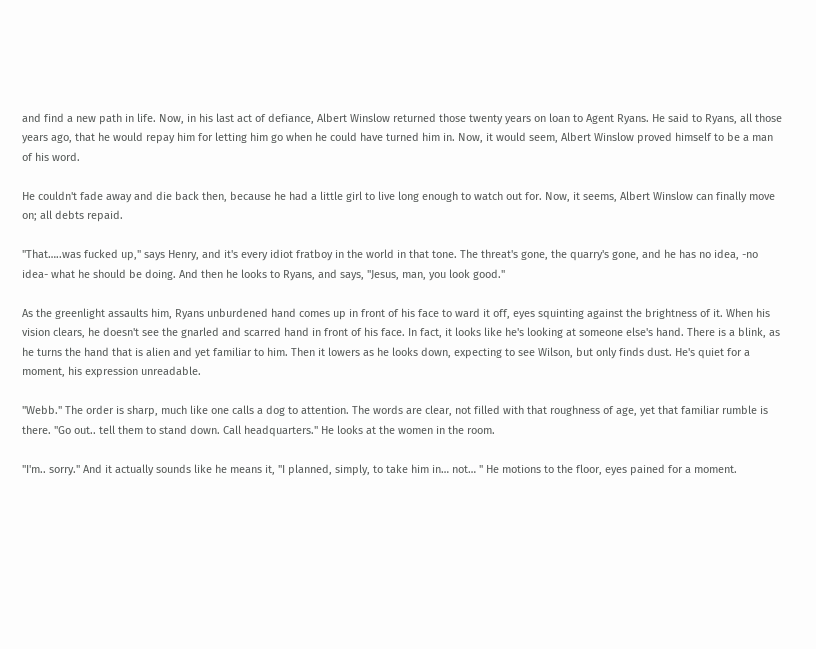and find a new path in life. Now, in his last act of defiance, Albert Winslow returned those twenty years on loan to Agent Ryans. He said to Ryans, all those years ago, that he would repay him for letting him go when he could have turned him in. Now, it would seem, Albert Winslow proved himself to be a man of his word.

He couldn't fade away and die back then, because he had a little girl to live long enough to watch out for. Now, it seems, Albert Winslow can finally move on; all debts repaid.

"That…..was fucked up," says Henry, and it's every idiot fratboy in the world in that tone. The threat's gone, the quarry's gone, and he has no idea, -no idea- what he should be doing. And then he looks to Ryans, and says, "Jesus, man, you look good."

As the greenlight assaults him, Ryans unburdened hand comes up in front of his face to ward it off, eyes squinting against the brightness of it. When his vision clears, he doesn't see the gnarled and scarred hand in front of his face. In fact, it looks like he's looking at someone else's hand. There is a blink, as he turns the hand that is alien and yet familiar to him. Then it lowers as he looks down, expecting to see Wilson, but only finds dust. He's quiet for a moment, his expression unreadable.

"Webb." The order is sharp, much like one calls a dog to attention. The words are clear, not filled with that roughness of age, yet that familiar rumble is there. "Go out.. tell them to stand down. Call headquarters." He looks at the women in the room.

"I'm.. sorry." And it actually sounds like he means it, "I planned, simply, to take him in… not… " He motions to the floor, eyes pained for a moment.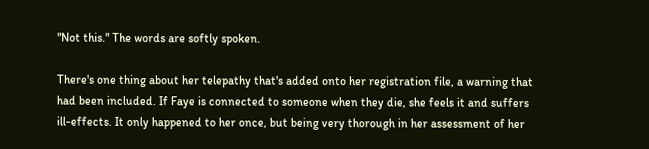"Not this." The words are softly spoken.

There's one thing about her telepathy that's added onto her registration file, a warning that had been included. If Faye is connected to someone when they die, she feels it and suffers ill-effects. It only happened to her once, but being very thorough in her assessment of her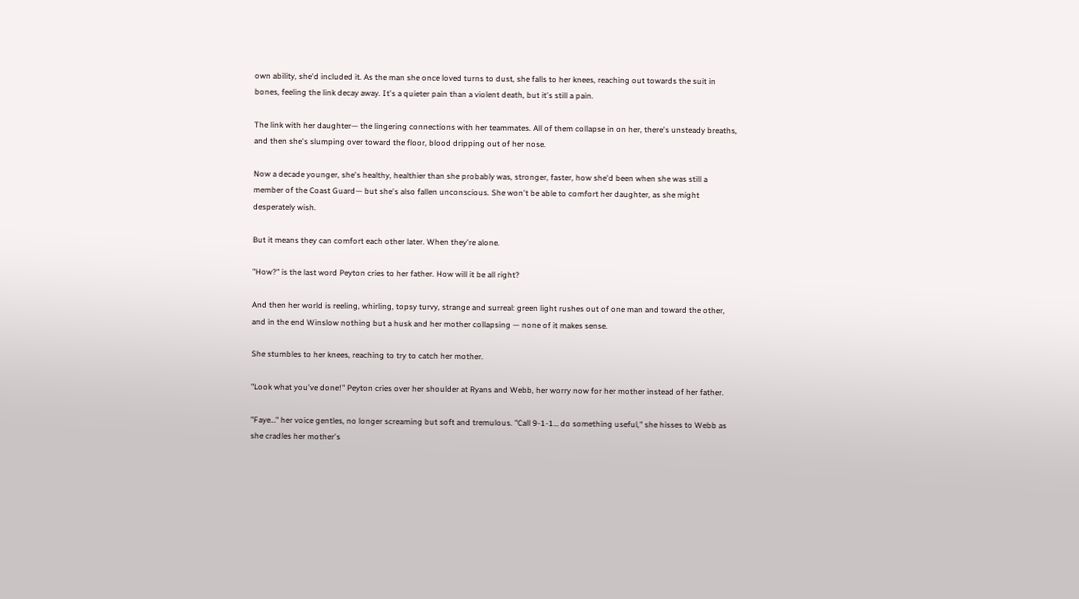own ability, she'd included it. As the man she once loved turns to dust, she falls to her knees, reaching out towards the suit in bones, feeling the link decay away. It's a quieter pain than a violent death, but it's still a pain.

The link with her daughter— the lingering connections with her teammates. All of them collapse in on her, there's unsteady breaths, and then she's slumping over toward the floor, blood dripping out of her nose.

Now a decade younger, she's healthy, healthier than she probably was, stronger, faster, how she'd been when she was still a member of the Coast Guard— but she's also fallen unconscious. She won't be able to comfort her daughter, as she might desperately wish.

But it means they can comfort each other later. When they're alone.

"How?" is the last word Peyton cries to her father. How will it be all right?

And then her world is reeling, whirling, topsy turvy, strange and surreal: green light rushes out of one man and toward the other, and in the end Winslow nothing but a husk and her mother collapsing — none of it makes sense.

She stumbles to her knees, reaching to try to catch her mother.

"Look what you've done!" Peyton cries over her shoulder at Ryans and Webb, her worry now for her mother instead of her father.

"Faye…" her voice gentles, no longer screaming but soft and tremulous. "Call 9-1-1… do something useful," she hisses to Webb as she cradles her mother's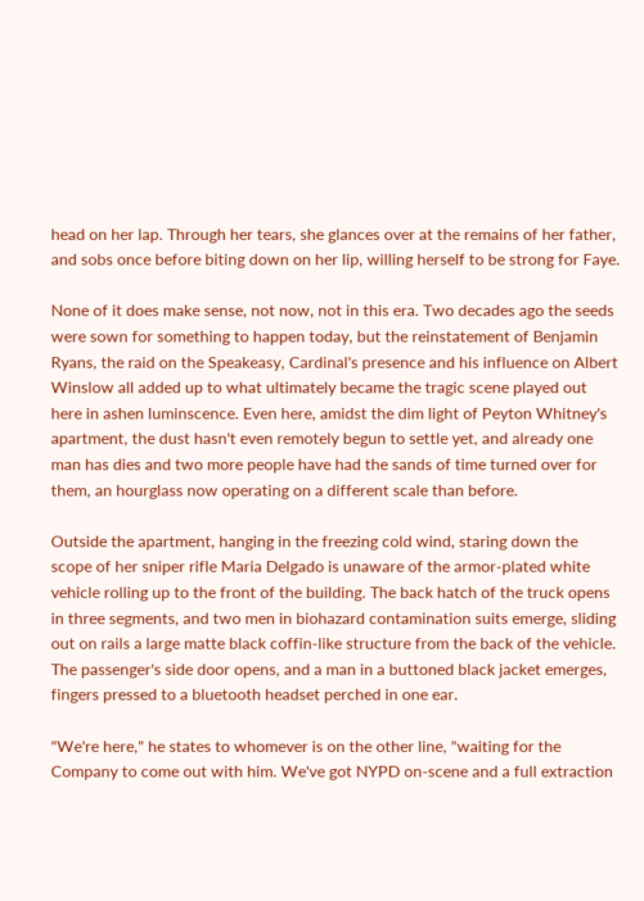head on her lap. Through her tears, she glances over at the remains of her father, and sobs once before biting down on her lip, willing herself to be strong for Faye.

None of it does make sense, not now, not in this era. Two decades ago the seeds were sown for something to happen today, but the reinstatement of Benjamin Ryans, the raid on the Speakeasy, Cardinal's presence and his influence on Albert Winslow all added up to what ultimately became the tragic scene played out here in ashen luminscence. Even here, amidst the dim light of Peyton Whitney's apartment, the dust hasn't even remotely begun to settle yet, and already one man has dies and two more people have had the sands of time turned over for them, an hourglass now operating on a different scale than before.

Outside the apartment, hanging in the freezing cold wind, staring down the scope of her sniper rifle Maria Delgado is unaware of the armor-plated white vehicle rolling up to the front of the building. The back hatch of the truck opens in three segments, and two men in biohazard contamination suits emerge, sliding out on rails a large matte black coffin-like structure from the back of the vehicle. The passenger's side door opens, and a man in a buttoned black jacket emerges, fingers pressed to a bluetooth headset perched in one ear.

"We're here," he states to whomever is on the other line, "waiting for the Company to come out with him. We've got NYPD on-scene and a full extraction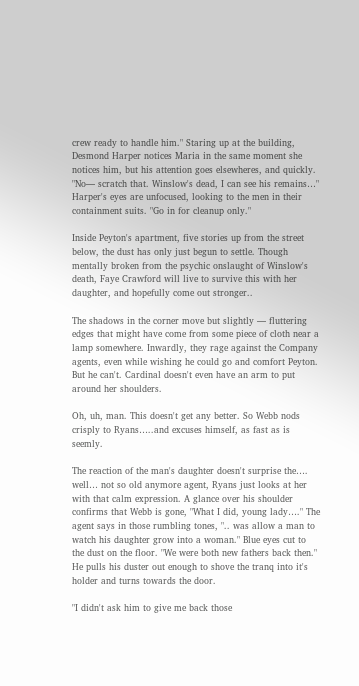crew ready to handle him." Staring up at the building, Desmond Harper notices Maria in the same moment she notices him, but his attention goes elsewheres, and quickly. "No— scratch that. Winslow's dead, I can see his remains…" Harper's eyes are unfocused, looking to the men in their containment suits. "Go in for cleanup only."

Inside Peyton's apartment, five stories up from the street below, the dust has only just begun to settle. Though mentally broken from the psychic onslaught of Winslow's death, Faye Crawford will live to survive this with her daughter, and hopefully come out stronger..

The shadows in the corner move but slightly — fluttering edges that might have come from some piece of cloth near a lamp somewhere. Inwardly, they rage against the Company agents, even while wishing he could go and comfort Peyton. But he can't. Cardinal doesn't even have an arm to put around her shoulders.

Oh, uh, man. This doesn't get any better. So Webb nods crisply to Ryans…..and excuses himself, as fast as is seemly.

The reaction of the man's daughter doesn't surprise the…. well… not so old anymore agent, Ryans just looks at her with that calm expression. A glance over his shoulder confirms that Webb is gone, "What I did, young lady…." The agent says in those rumbling tones, ".. was allow a man to watch his daughter grow into a woman." Blue eyes cut to the dust on the floor. "We were both new fathers back then." He pulls his duster out enough to shove the tranq into it's holder and turns towards the door.

"I didn't ask him to give me back those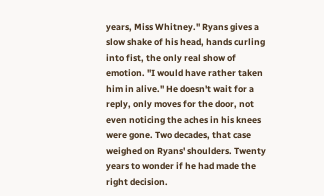years, Miss Whitney." Ryans gives a slow shake of his head, hands curling into fist, the only real show of emotion. "I would have rather taken him in alive." He doesn't wait for a reply, only moves for the door, not even noticing the aches in his knees were gone. Two decades, that case weighed on Ryans' shoulders. Twenty years to wonder if he had made the right decision.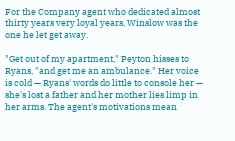For the Company agent who dedicated almost thirty years very loyal years, Winslow was the one he let get away.

"Get out of my apartment," Peyton hisses to Ryans, "and get me an ambulance." Her voice is cold — Ryans' words do little to console her — she's lost a father and her mother lies limp in her arms. The agent's motivations mean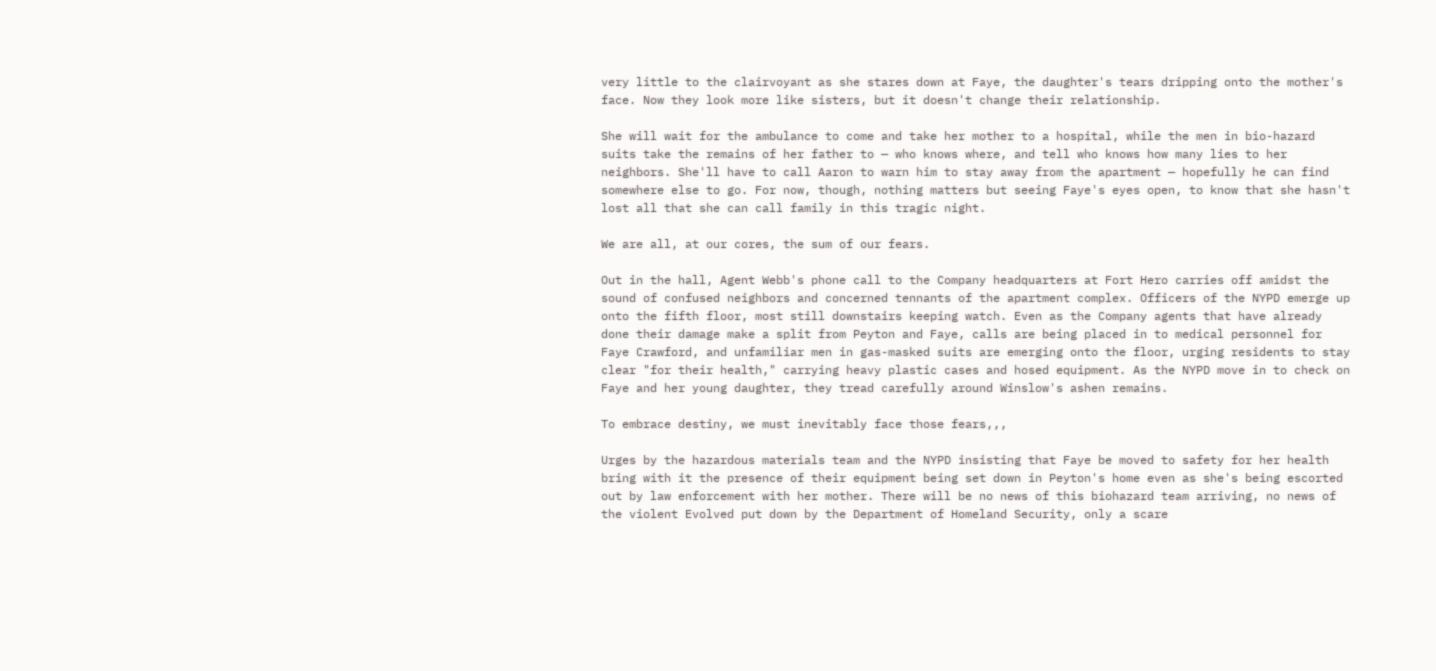very little to the clairvoyant as she stares down at Faye, the daughter's tears dripping onto the mother's face. Now they look more like sisters, but it doesn't change their relationship.

She will wait for the ambulance to come and take her mother to a hospital, while the men in bio-hazard suits take the remains of her father to — who knows where, and tell who knows how many lies to her neighbors. She'll have to call Aaron to warn him to stay away from the apartment — hopefully he can find somewhere else to go. For now, though, nothing matters but seeing Faye's eyes open, to know that she hasn't lost all that she can call family in this tragic night.

We are all, at our cores, the sum of our fears.

Out in the hall, Agent Webb's phone call to the Company headquarters at Fort Hero carries off amidst the sound of confused neighbors and concerned tennants of the apartment complex. Officers of the NYPD emerge up onto the fifth floor, most still downstairs keeping watch. Even as the Company agents that have already done their damage make a split from Peyton and Faye, calls are being placed in to medical personnel for Faye Crawford, and unfamiliar men in gas-masked suits are emerging onto the floor, urging residents to stay clear "for their health," carrying heavy plastic cases and hosed equipment. As the NYPD move in to check on Faye and her young daughter, they tread carefully around Winslow's ashen remains.

To embrace destiny, we must inevitably face those fears,,,

Urges by the hazardous materials team and the NYPD insisting that Faye be moved to safety for her health bring with it the presence of their equipment being set down in Peyton's home even as she's being escorted out by law enforcement with her mother. There will be no news of this biohazard team arriving, no news of the violent Evolved put down by the Department of Homeland Security, only a scare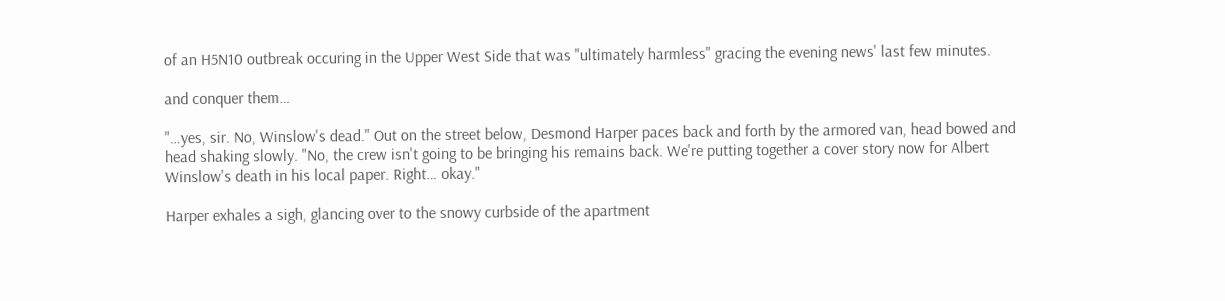of an H5N10 outbreak occuring in the Upper West Side that was "ultimately harmless" gracing the evening news' last few minutes.

and conquer them…

"…yes, sir. No, Winslow's dead." Out on the street below, Desmond Harper paces back and forth by the armored van, head bowed and head shaking slowly. "No, the crew isn't going to be bringing his remains back. We're putting together a cover story now for Albert Winslow's death in his local paper. Right… okay."

Harper exhales a sigh, glancing over to the snowy curbside of the apartment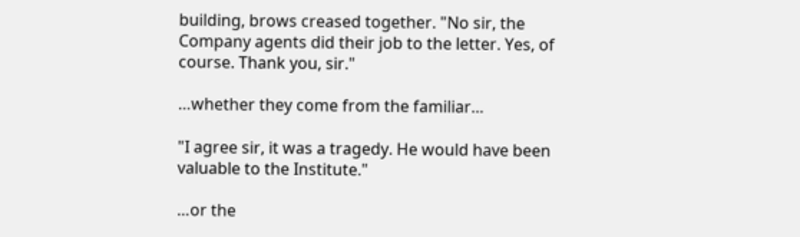building, brows creased together. "No sir, the Company agents did their job to the letter. Yes, of course. Thank you, sir."

…whether they come from the familiar…

"I agree sir, it was a tragedy. He would have been valuable to the Institute."

…or the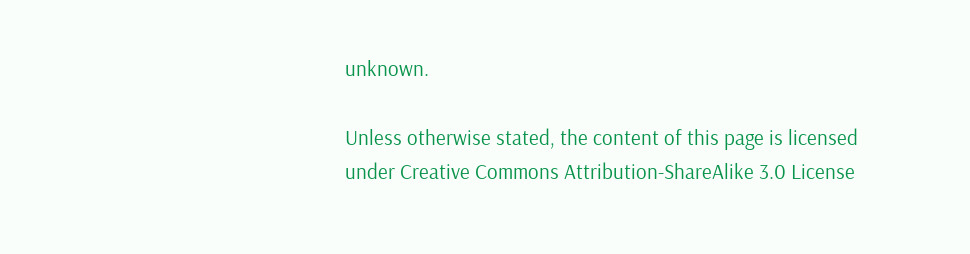unknown.

Unless otherwise stated, the content of this page is licensed under Creative Commons Attribution-ShareAlike 3.0 License